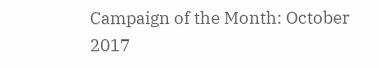Campaign of the Month: October 2017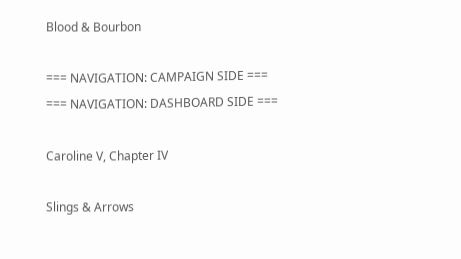Blood & Bourbon

=== NAVIGATION: CAMPAIGN SIDE ===
=== NAVIGATION: DASHBOARD SIDE ===

Caroline V, Chapter IV

Slings & Arrows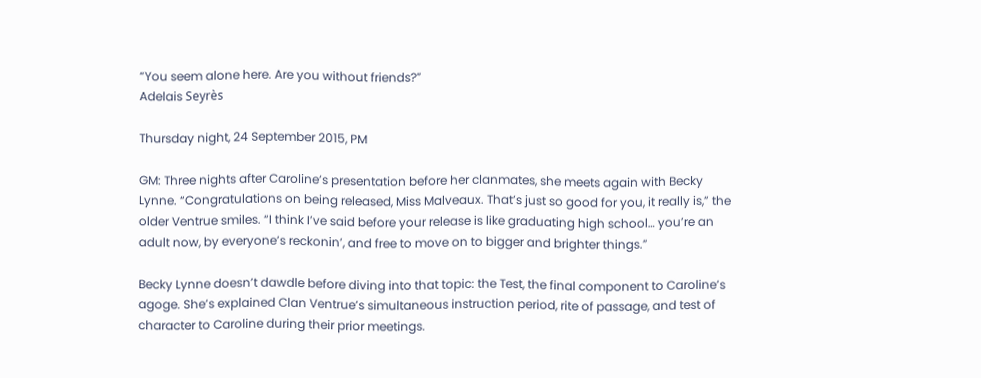“You seem alone here. Are you without friends?”
Adelais Seyrès

Thursday night, 24 September 2015, PM

GM: Three nights after Caroline’s presentation before her clanmates, she meets again with Becky Lynne. “Congratulations on being released, Miss Malveaux. That’s just so good for you, it really is,” the older Ventrue smiles. “I think I’ve said before your release is like graduating high school… you’re an adult now, by everyone’s reckonin’, and free to move on to bigger and brighter things.”

Becky Lynne doesn’t dawdle before diving into that topic: the Test, the final component to Caroline’s agoge. She’s explained Clan Ventrue’s simultaneous instruction period, rite of passage, and test of character to Caroline during their prior meetings.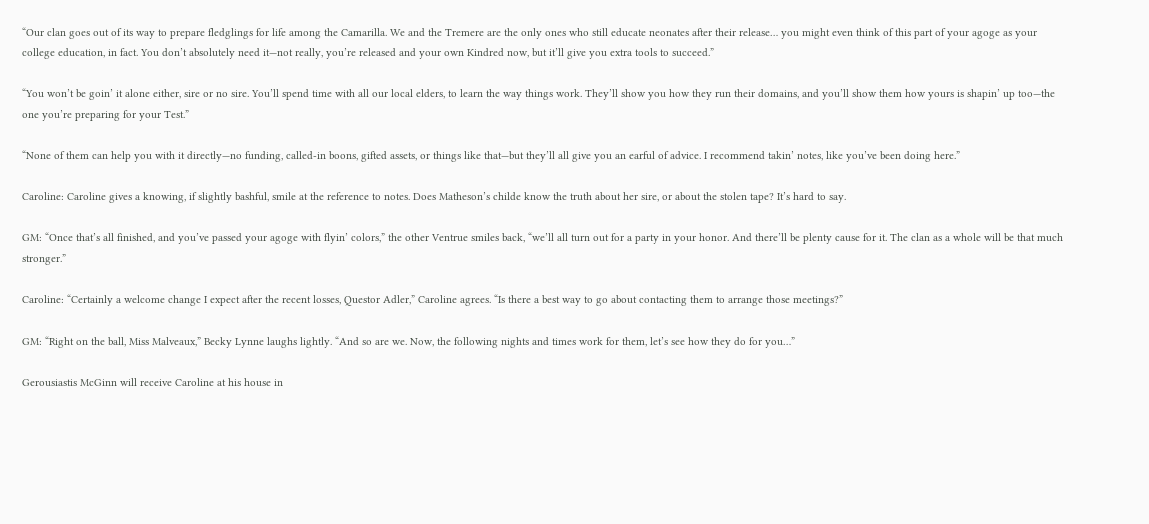“Our clan goes out of its way to prepare fledglings for life among the Camarilla. We and the Tremere are the only ones who still educate neonates after their release… you might even think of this part of your agoge as your college education, in fact. You don’t absolutely need it—not really, you’re released and your own Kindred now, but it’ll give you extra tools to succeed.”

“You won’t be goin’ it alone either, sire or no sire. You’ll spend time with all our local elders, to learn the way things work. They’ll show you how they run their domains, and you’ll show them how yours is shapin’ up too—the one you’re preparing for your Test.”

“None of them can help you with it directly—no funding, called-in boons, gifted assets, or things like that—but they’ll all give you an earful of advice. I recommend takin’ notes, like you’ve been doing here.”

Caroline: Caroline gives a knowing, if slightly bashful, smile at the reference to notes. Does Matheson’s childe know the truth about her sire, or about the stolen tape? It’s hard to say.

GM: “Once that’s all finished, and you’ve passed your agoge with flyin’ colors,” the other Ventrue smiles back, “we’ll all turn out for a party in your honor. And there’ll be plenty cause for it. The clan as a whole will be that much stronger.”

Caroline: “Certainly a welcome change I expect after the recent losses, Questor Adler,” Caroline agrees. “Is there a best way to go about contacting them to arrange those meetings?”

GM: “Right on the ball, Miss Malveaux,” Becky Lynne laughs lightly. “And so are we. Now, the following nights and times work for them, let’s see how they do for you…”

Gerousiastis McGinn will receive Caroline at his house in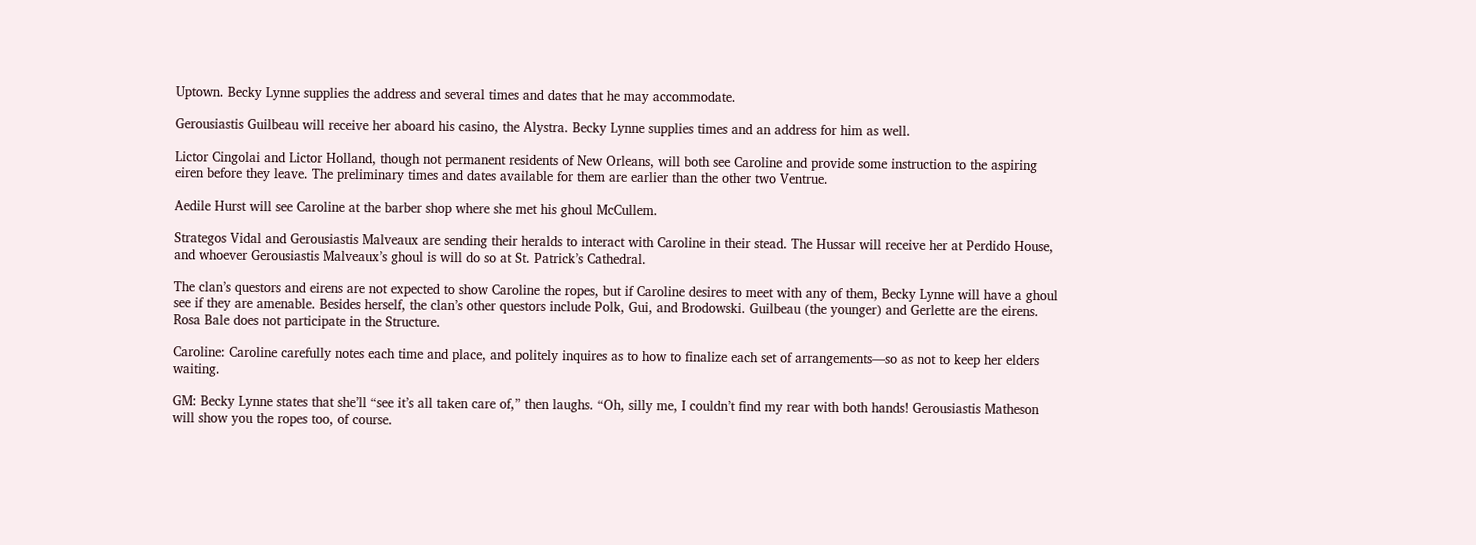Uptown. Becky Lynne supplies the address and several times and dates that he may accommodate.

Gerousiastis Guilbeau will receive her aboard his casino, the Alystra. Becky Lynne supplies times and an address for him as well.

Lictor Cingolai and Lictor Holland, though not permanent residents of New Orleans, will both see Caroline and provide some instruction to the aspiring eiren before they leave. The preliminary times and dates available for them are earlier than the other two Ventrue.

Aedile Hurst will see Caroline at the barber shop where she met his ghoul McCullem.

Strategos Vidal and Gerousiastis Malveaux are sending their heralds to interact with Caroline in their stead. The Hussar will receive her at Perdido House, and whoever Gerousiastis Malveaux’s ghoul is will do so at St. Patrick’s Cathedral.

The clan’s questors and eirens are not expected to show Caroline the ropes, but if Caroline desires to meet with any of them, Becky Lynne will have a ghoul see if they are amenable. Besides herself, the clan’s other questors include Polk, Gui, and Brodowski. Guilbeau (the younger) and Gerlette are the eirens. Rosa Bale does not participate in the Structure.

Caroline: Caroline carefully notes each time and place, and politely inquires as to how to finalize each set of arrangements—so as not to keep her elders waiting.

GM: Becky Lynne states that she’ll “see it’s all taken care of,” then laughs. “Oh, silly me, I couldn’t find my rear with both hands! Gerousiastis Matheson will show you the ropes too, of course.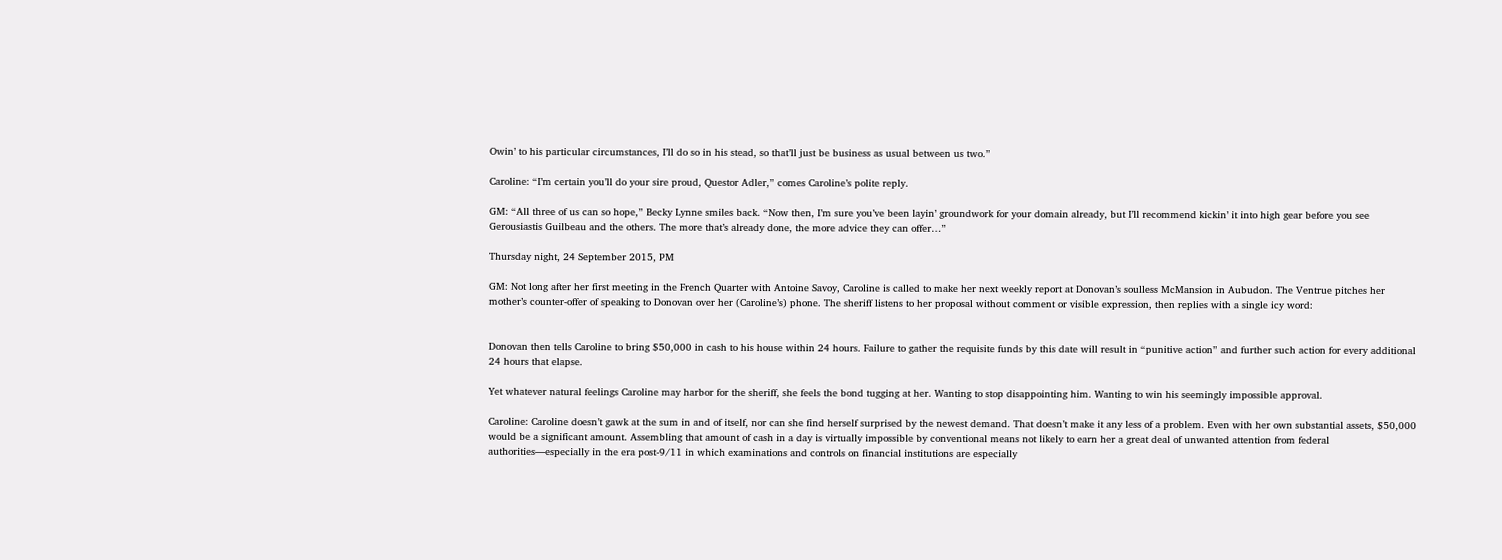Owin’ to his particular circumstances, I’ll do so in his stead, so that’ll just be business as usual between us two.”

Caroline: “I’m certain you’ll do your sire proud, Questor Adler,” comes Caroline’s polite reply.

GM: “All three of us can so hope,” Becky Lynne smiles back. “Now then, I’m sure you’ve been layin’ groundwork for your domain already, but I’ll recommend kickin’ it into high gear before you see Gerousiastis Guilbeau and the others. The more that’s already done, the more advice they can offer…”

Thursday night, 24 September 2015, PM

GM: Not long after her first meeting in the French Quarter with Antoine Savoy, Caroline is called to make her next weekly report at Donovan’s soulless McMansion in Aubudon. The Ventrue pitches her mother’s counter-offer of speaking to Donovan over her (Caroline’s) phone. The sheriff listens to her proposal without comment or visible expression, then replies with a single icy word:


Donovan then tells Caroline to bring $50,000 in cash to his house within 24 hours. Failure to gather the requisite funds by this date will result in “punitive action” and further such action for every additional 24 hours that elapse.

Yet whatever natural feelings Caroline may harbor for the sheriff, she feels the bond tugging at her. Wanting to stop disappointing him. Wanting to win his seemingly impossible approval.

Caroline: Caroline doesn’t gawk at the sum in and of itself, nor can she find herself surprised by the newest demand. That doesn’t make it any less of a problem. Even with her own substantial assets, $50,000 would be a significant amount. Assembling that amount of cash in a day is virtually impossible by conventional means not likely to earn her a great deal of unwanted attention from federal authorities—especially in the era post-9/11 in which examinations and controls on financial institutions are especially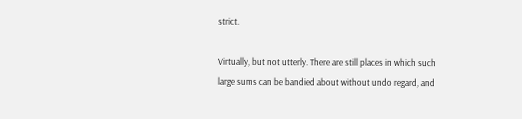strict.

Virtually, but not utterly. There are still places in which such large sums can be bandied about without undo regard, and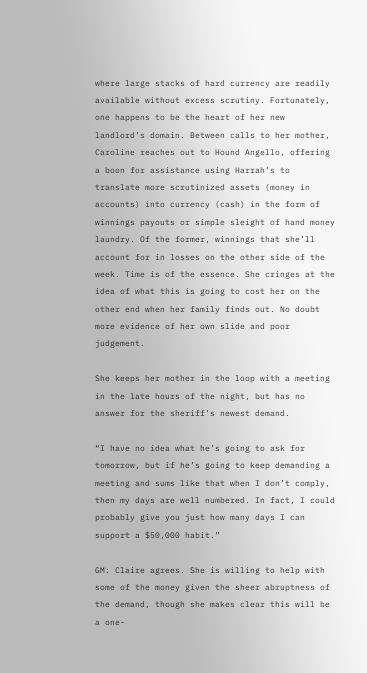where large stacks of hard currency are readily available without excess scrutiny. Fortunately, one happens to be the heart of her new landlord’s domain. Between calls to her mother, Caroline reaches out to Hound Angello, offering a boon for assistance using Harrah’s to translate more scrutinized assets (money in accounts) into currency (cash) in the form of winnings payouts or simple sleight of hand money laundry. Of the former, winnings that she’ll account for in losses on the other side of the week. Time is of the essence. She cringes at the idea of what this is going to cost her on the other end when her family finds out. No doubt more evidence of her own slide and poor judgement.

She keeps her mother in the loop with a meeting in the late hours of the night, but has no answer for the sheriff’s newest demand.

“I have no idea what he’s going to ask for tomorrow, but if he’s going to keep demanding a meeting and sums like that when I don’t comply, then my days are well numbered. In fact, I could probably give you just how many days I can support a $50,000 habit.”

GM: Claire agrees. She is willing to help with some of the money given the sheer abruptness of the demand, though she makes clear this will be a one-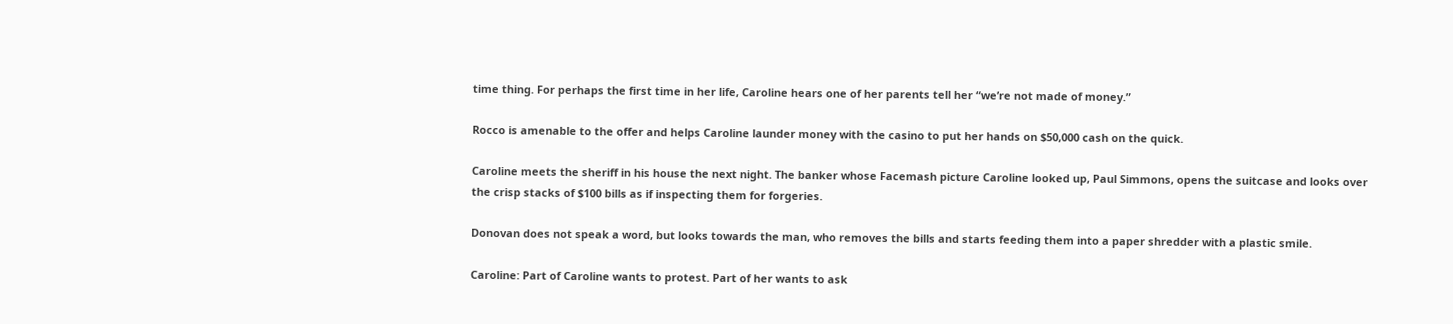time thing. For perhaps the first time in her life, Caroline hears one of her parents tell her “we’re not made of money.”

Rocco is amenable to the offer and helps Caroline launder money with the casino to put her hands on $50,000 cash on the quick.

Caroline meets the sheriff in his house the next night. The banker whose Facemash picture Caroline looked up, Paul Simmons, opens the suitcase and looks over the crisp stacks of $100 bills as if inspecting them for forgeries.

Donovan does not speak a word, but looks towards the man, who removes the bills and starts feeding them into a paper shredder with a plastic smile.

Caroline: Part of Caroline wants to protest. Part of her wants to ask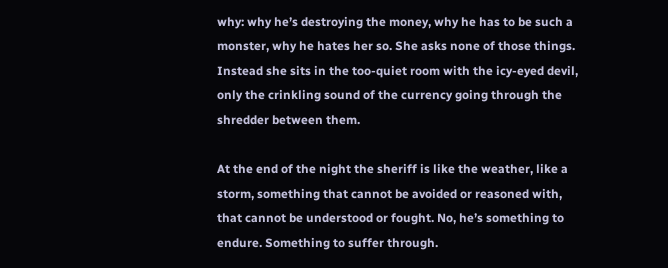why: why he’s destroying the money, why he has to be such a monster, why he hates her so. She asks none of those things. Instead she sits in the too-quiet room with the icy-eyed devil, only the crinkling sound of the currency going through the shredder between them.

At the end of the night the sheriff is like the weather, like a storm, something that cannot be avoided or reasoned with, that cannot be understood or fought. No, he’s something to endure. Something to suffer through.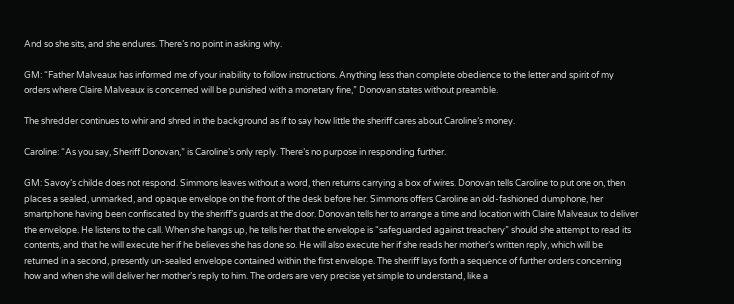And so she sits, and she endures. There’s no point in asking why.

GM: “Father Malveaux has informed me of your inability to follow instructions. Anything less than complete obedience to the letter and spirit of my orders where Claire Malveaux is concerned will be punished with a monetary fine,” Donovan states without preamble.

The shredder continues to whir and shred in the background as if to say how little the sheriff cares about Caroline’s money.

Caroline: “As you say, Sheriff Donovan,” is Caroline’s only reply. There’s no purpose in responding further.

GM: Savoy’s childe does not respond. Simmons leaves without a word, then returns carrying a box of wires. Donovan tells Caroline to put one on, then places a sealed, unmarked, and opaque envelope on the front of the desk before her. Simmons offers Caroline an old-fashioned dumphone, her smartphone having been confiscated by the sheriff’s guards at the door. Donovan tells her to arrange a time and location with Claire Malveaux to deliver the envelope. He listens to the call. When she hangs up, he tells her that the envelope is “safeguarded against treachery” should she attempt to read its contents, and that he will execute her if he believes she has done so. He will also execute her if she reads her mother’s written reply, which will be returned in a second, presently un-sealed envelope contained within the first envelope. The sheriff lays forth a sequence of further orders concerning how and when she will deliver her mother’s reply to him. The orders are very precise yet simple to understand, like a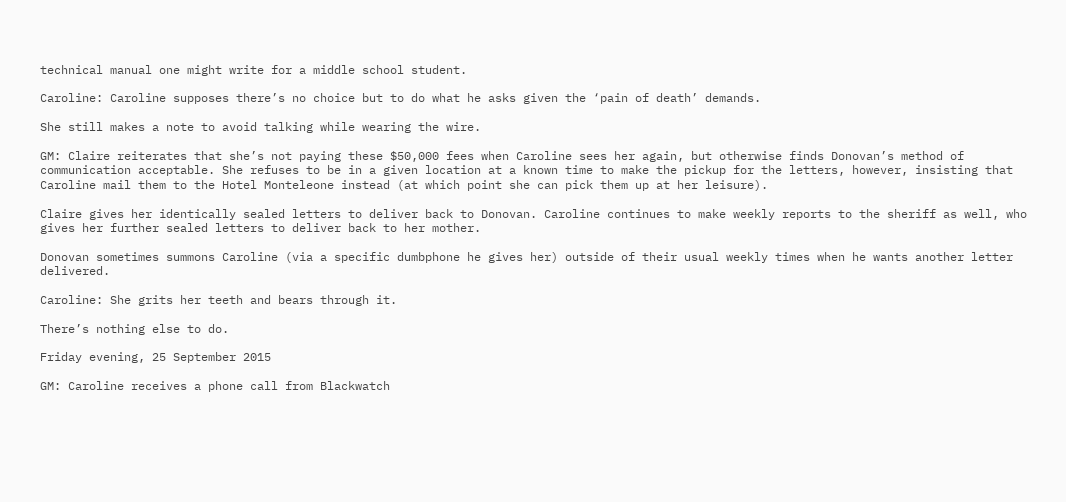technical manual one might write for a middle school student.

Caroline: Caroline supposes there’s no choice but to do what he asks given the ‘pain of death’ demands.

She still makes a note to avoid talking while wearing the wire.

GM: Claire reiterates that she’s not paying these $50,000 fees when Caroline sees her again, but otherwise finds Donovan’s method of communication acceptable. She refuses to be in a given location at a known time to make the pickup for the letters, however, insisting that Caroline mail them to the Hotel Monteleone instead (at which point she can pick them up at her leisure).

Claire gives her identically sealed letters to deliver back to Donovan. Caroline continues to make weekly reports to the sheriff as well, who gives her further sealed letters to deliver back to her mother.

Donovan sometimes summons Caroline (via a specific dumbphone he gives her) outside of their usual weekly times when he wants another letter delivered.

Caroline: She grits her teeth and bears through it.

There’s nothing else to do.

Friday evening, 25 September 2015

GM: Caroline receives a phone call from Blackwatch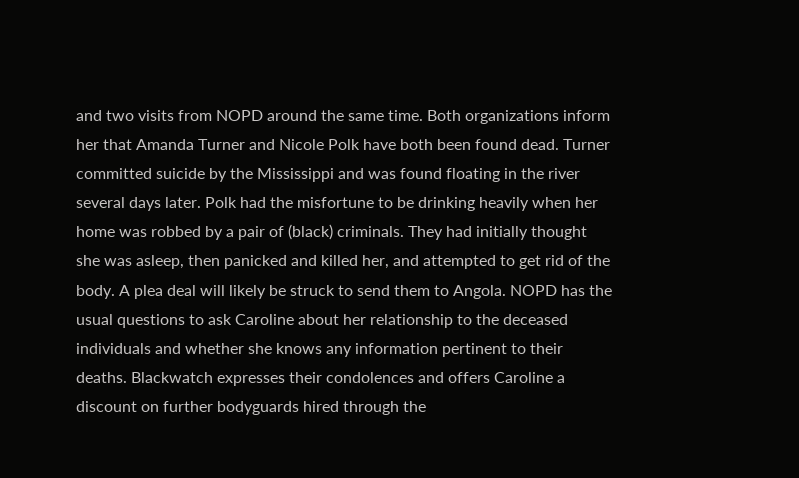and two visits from NOPD around the same time. Both organizations inform her that Amanda Turner and Nicole Polk have both been found dead. Turner committed suicide by the Mississippi and was found floating in the river several days later. Polk had the misfortune to be drinking heavily when her home was robbed by a pair of (black) criminals. They had initially thought she was asleep, then panicked and killed her, and attempted to get rid of the body. A plea deal will likely be struck to send them to Angola. NOPD has the usual questions to ask Caroline about her relationship to the deceased individuals and whether she knows any information pertinent to their deaths. Blackwatch expresses their condolences and offers Caroline a discount on further bodyguards hired through the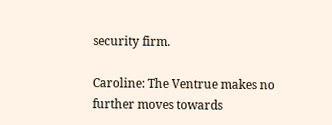security firm.

Caroline: The Ventrue makes no further moves towards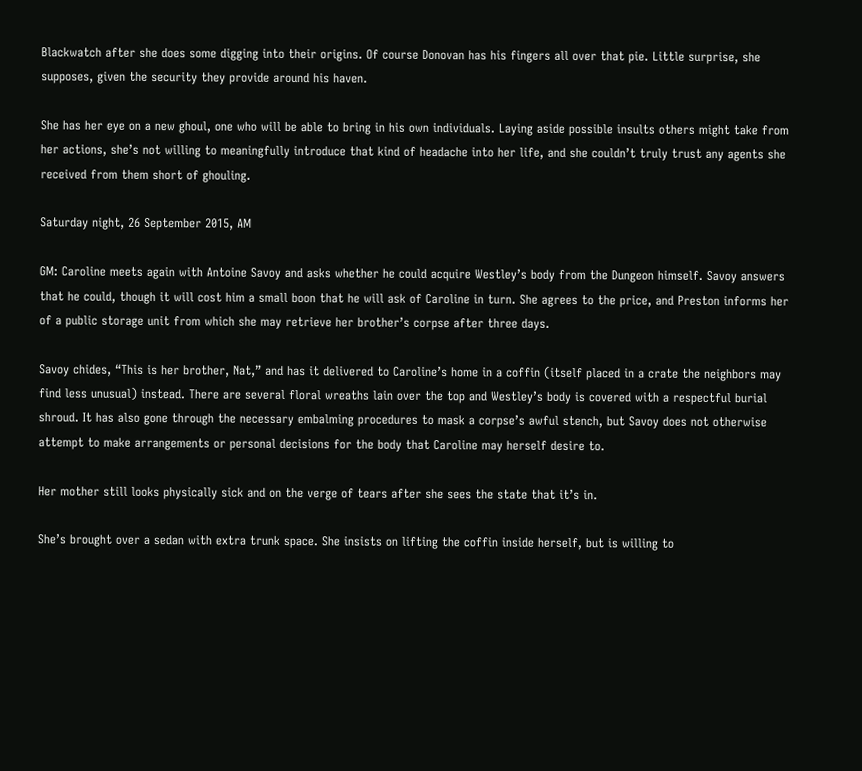Blackwatch after she does some digging into their origins. Of course Donovan has his fingers all over that pie. Little surprise, she supposes, given the security they provide around his haven.

She has her eye on a new ghoul, one who will be able to bring in his own individuals. Laying aside possible insults others might take from her actions, she’s not willing to meaningfully introduce that kind of headache into her life, and she couldn’t truly trust any agents she received from them short of ghouling.

Saturday night, 26 September 2015, AM

GM: Caroline meets again with Antoine Savoy and asks whether he could acquire Westley’s body from the Dungeon himself. Savoy answers that he could, though it will cost him a small boon that he will ask of Caroline in turn. She agrees to the price, and Preston informs her of a public storage unit from which she may retrieve her brother’s corpse after three days.

Savoy chides, “This is her brother, Nat,” and has it delivered to Caroline’s home in a coffin (itself placed in a crate the neighbors may find less unusual) instead. There are several floral wreaths lain over the top and Westley’s body is covered with a respectful burial shroud. It has also gone through the necessary embalming procedures to mask a corpse’s awful stench, but Savoy does not otherwise attempt to make arrangements or personal decisions for the body that Caroline may herself desire to.

Her mother still looks physically sick and on the verge of tears after she sees the state that it’s in.

She’s brought over a sedan with extra trunk space. She insists on lifting the coffin inside herself, but is willing to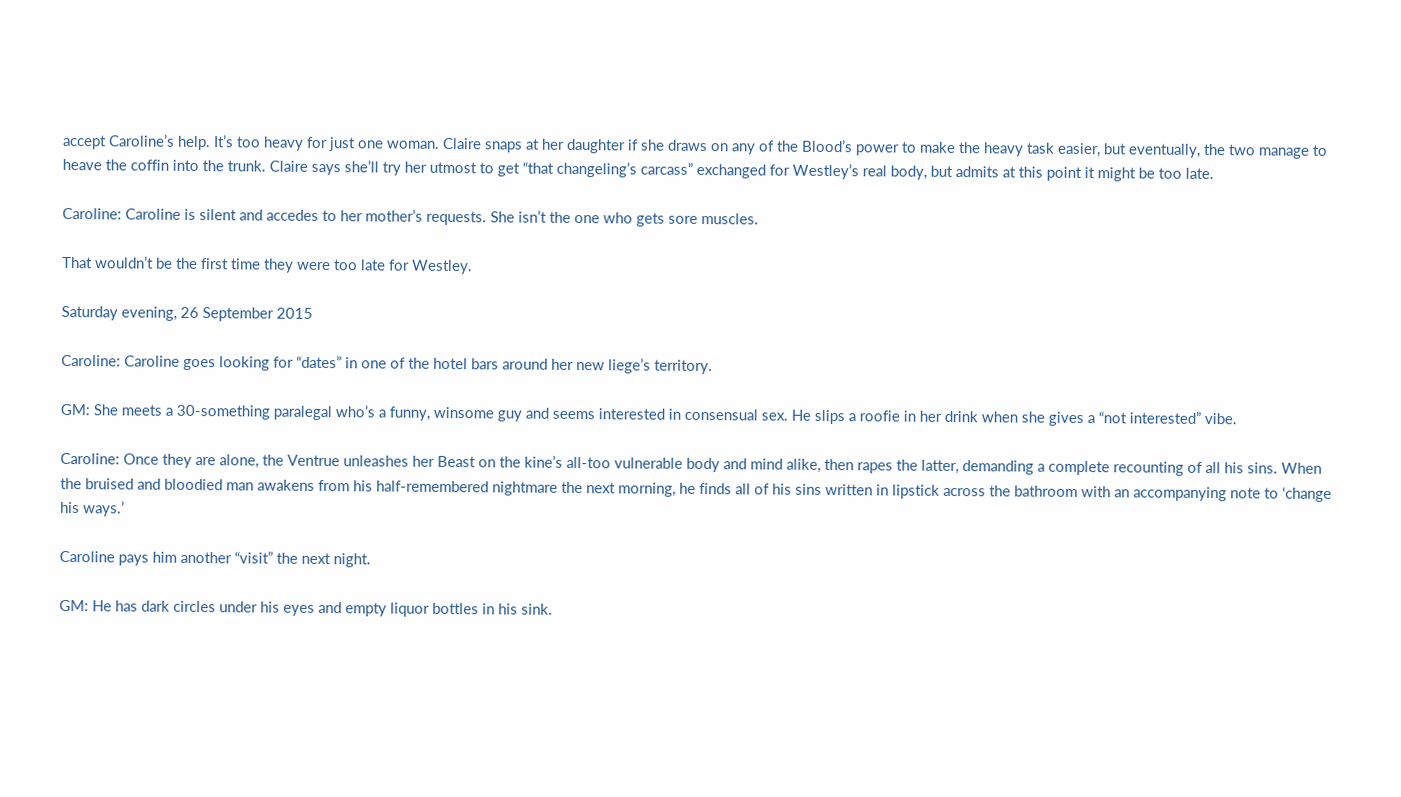accept Caroline’s help. It’s too heavy for just one woman. Claire snaps at her daughter if she draws on any of the Blood’s power to make the heavy task easier, but eventually, the two manage to heave the coffin into the trunk. Claire says she’ll try her utmost to get “that changeling’s carcass” exchanged for Westley’s real body, but admits at this point it might be too late.

Caroline: Caroline is silent and accedes to her mother’s requests. She isn’t the one who gets sore muscles.

That wouldn’t be the first time they were too late for Westley.

Saturday evening, 26 September 2015

Caroline: Caroline goes looking for “dates” in one of the hotel bars around her new liege’s territory.

GM: She meets a 30-something paralegal who’s a funny, winsome guy and seems interested in consensual sex. He slips a roofie in her drink when she gives a “not interested” vibe.

Caroline: Once they are alone, the Ventrue unleashes her Beast on the kine’s all-too vulnerable body and mind alike, then rapes the latter, demanding a complete recounting of all his sins. When the bruised and bloodied man awakens from his half-remembered nightmare the next morning, he finds all of his sins written in lipstick across the bathroom with an accompanying note to ‘change his ways.’

Caroline pays him another “visit” the next night.

GM: He has dark circles under his eyes and empty liquor bottles in his sink.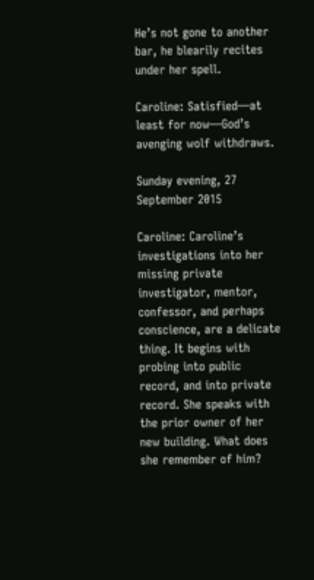He’s not gone to another bar, he blearily recites under her spell.

Caroline: Satisfied—at least for now—God’s avenging wolf withdraws.

Sunday evening, 27 September 2015

Caroline: Caroline’s investigations into her missing private investigator, mentor, confessor, and perhaps conscience, are a delicate thing. It begins with probing into public record, and into private record. She speaks with the prior owner of her new building. What does she remember of him?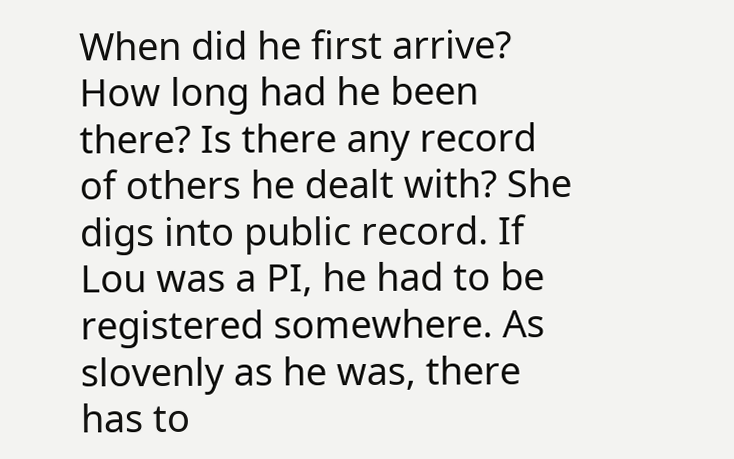When did he first arrive? How long had he been there? Is there any record of others he dealt with? She digs into public record. If Lou was a PI, he had to be registered somewhere. As slovenly as he was, there has to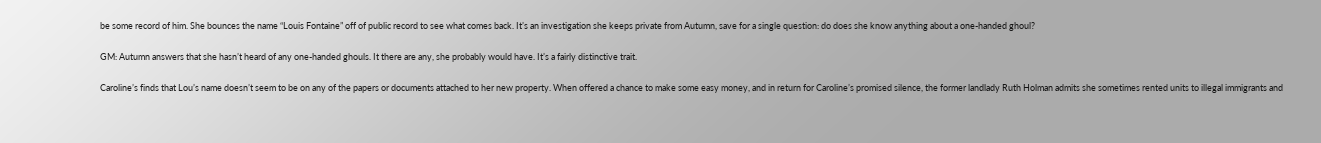be some record of him. She bounces the name “Louis Fontaine” off of public record to see what comes back. It’s an investigation she keeps private from Autumn, save for a single question: do does she know anything about a one-handed ghoul?

GM: Autumn answers that she hasn’t heard of any one-handed ghouls. It there are any, she probably would have. It’s a fairly distinctive trait.

Caroline’s finds that Lou’s name doesn’t seem to be on any of the papers or documents attached to her new property. When offered a chance to make some easy money, and in return for Caroline’s promised silence, the former landlady Ruth Holman admits she sometimes rented units to illegal immigrants and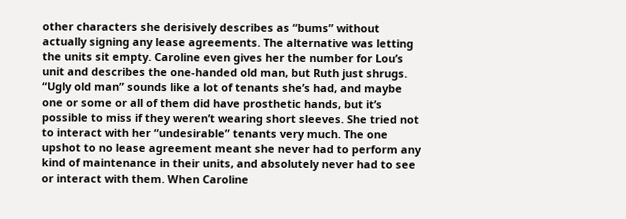other characters she derisively describes as “bums” without actually signing any lease agreements. The alternative was letting the units sit empty. Caroline even gives her the number for Lou’s unit and describes the one-handed old man, but Ruth just shrugs. “Ugly old man” sounds like a lot of tenants she’s had, and maybe one or some or all of them did have prosthetic hands, but it’s possible to miss if they weren’t wearing short sleeves. She tried not to interact with her “undesirable” tenants very much. The one upshot to no lease agreement meant she never had to perform any kind of maintenance in their units, and absolutely never had to see or interact with them. When Caroline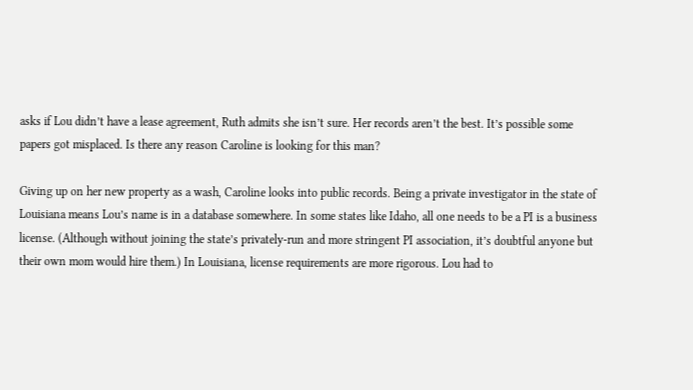asks if Lou didn’t have a lease agreement, Ruth admits she isn’t sure. Her records aren’t the best. It’s possible some papers got misplaced. Is there any reason Caroline is looking for this man?

Giving up on her new property as a wash, Caroline looks into public records. Being a private investigator in the state of Louisiana means Lou’s name is in a database somewhere. In some states like Idaho, all one needs to be a PI is a business license. (Although without joining the state’s privately-run and more stringent PI association, it’s doubtful anyone but their own mom would hire them.) In Louisiana, license requirements are more rigorous. Lou had to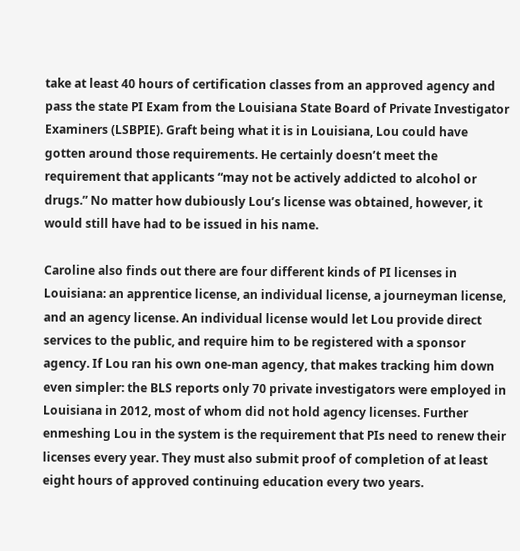take at least 40 hours of certification classes from an approved agency and pass the state PI Exam from the Louisiana State Board of Private Investigator Examiners (LSBPIE). Graft being what it is in Louisiana, Lou could have gotten around those requirements. He certainly doesn’t meet the requirement that applicants “may not be actively addicted to alcohol or drugs.” No matter how dubiously Lou’s license was obtained, however, it would still have had to be issued in his name.

Caroline also finds out there are four different kinds of PI licenses in Louisiana: an apprentice license, an individual license, a journeyman license, and an agency license. An individual license would let Lou provide direct services to the public, and require him to be registered with a sponsor agency. If Lou ran his own one-man agency, that makes tracking him down even simpler: the BLS reports only 70 private investigators were employed in Louisiana in 2012, most of whom did not hold agency licenses. Further enmeshing Lou in the system is the requirement that PIs need to renew their licenses every year. They must also submit proof of completion of at least eight hours of approved continuing education every two years.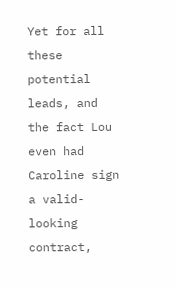Yet for all these potential leads, and the fact Lou even had Caroline sign a valid-looking contract,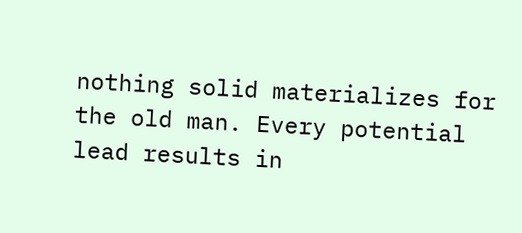nothing solid materializes for the old man. Every potential lead results in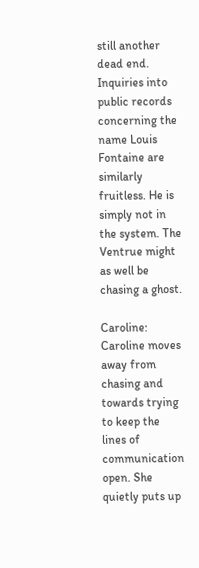still another dead end. Inquiries into public records concerning the name Louis Fontaine are similarly fruitless. He is simply not in the system. The Ventrue might as well be chasing a ghost.

Caroline: Caroline moves away from chasing and towards trying to keep the lines of communication open. She quietly puts up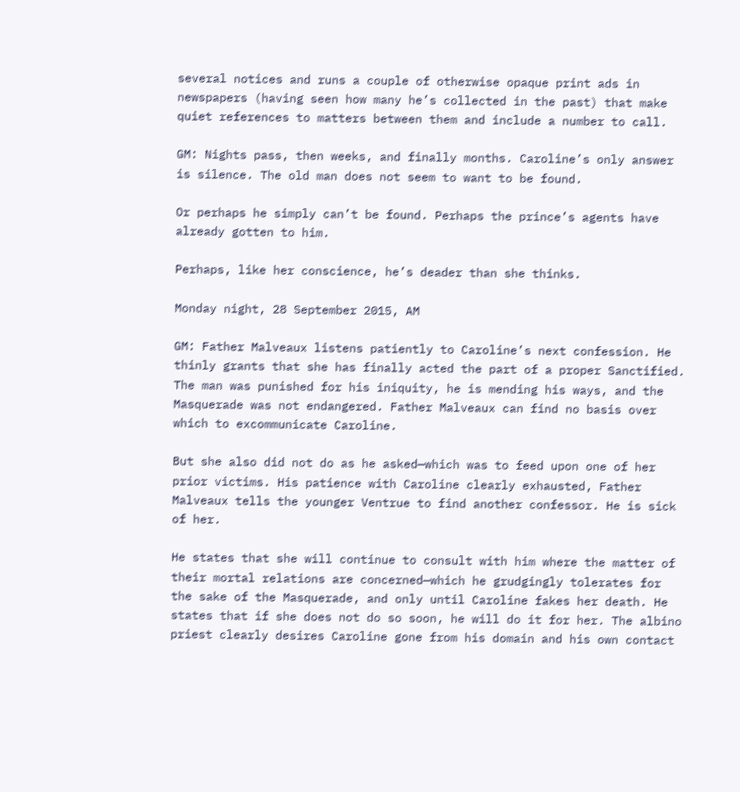several notices and runs a couple of otherwise opaque print ads in newspapers (having seen how many he’s collected in the past) that make quiet references to matters between them and include a number to call.

GM: Nights pass, then weeks, and finally months. Caroline’s only answer is silence. The old man does not seem to want to be found.

Or perhaps he simply can’t be found. Perhaps the prince’s agents have already gotten to him.

Perhaps, like her conscience, he’s deader than she thinks.

Monday night, 28 September 2015, AM

GM: Father Malveaux listens patiently to Caroline’s next confession. He thinly grants that she has finally acted the part of a proper Sanctified. The man was punished for his iniquity, he is mending his ways, and the Masquerade was not endangered. Father Malveaux can find no basis over which to excommunicate Caroline.

But she also did not do as he asked—which was to feed upon one of her prior victims. His patience with Caroline clearly exhausted, Father Malveaux tells the younger Ventrue to find another confessor. He is sick of her.

He states that she will continue to consult with him where the matter of their mortal relations are concerned—which he grudgingly tolerates for the sake of the Masquerade, and only until Caroline fakes her death. He states that if she does not do so soon, he will do it for her. The albino priest clearly desires Caroline gone from his domain and his own contact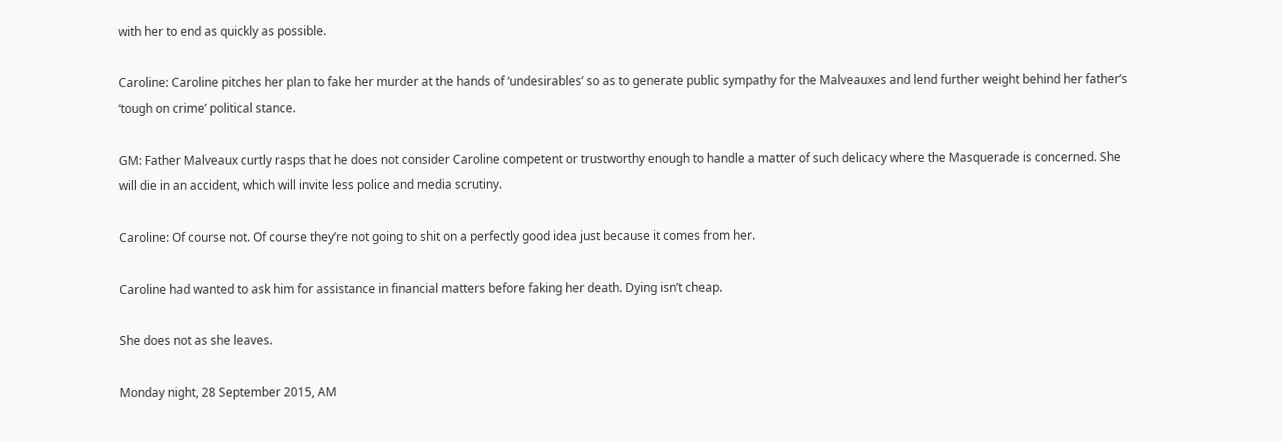with her to end as quickly as possible.

Caroline: Caroline pitches her plan to fake her murder at the hands of ‘undesirables’ so as to generate public sympathy for the Malveauxes and lend further weight behind her father’s ‘tough on crime’ political stance.

GM: Father Malveaux curtly rasps that he does not consider Caroline competent or trustworthy enough to handle a matter of such delicacy where the Masquerade is concerned. She will die in an accident, which will invite less police and media scrutiny.

Caroline: Of course not. Of course they’re not going to shit on a perfectly good idea just because it comes from her.

Caroline had wanted to ask him for assistance in financial matters before faking her death. Dying isn’t cheap.

She does not as she leaves.

Monday night, 28 September 2015, AM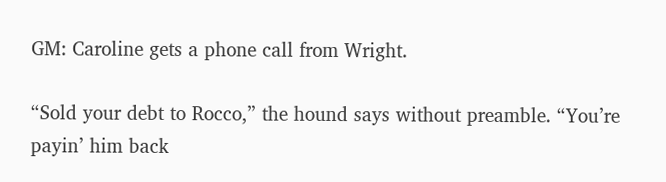GM: Caroline gets a phone call from Wright.

“Sold your debt to Rocco,” the hound says without preamble. “You’re payin’ him back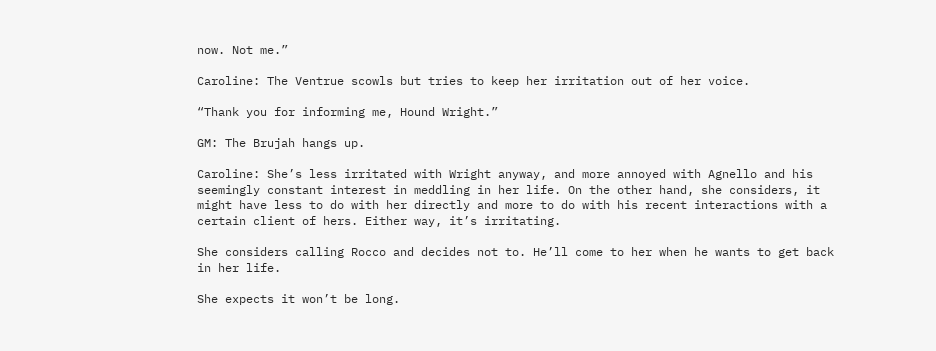now. Not me.”

Caroline: The Ventrue scowls but tries to keep her irritation out of her voice.

“Thank you for informing me, Hound Wright.”

GM: The Brujah hangs up.

Caroline: She’s less irritated with Wright anyway, and more annoyed with Agnello and his seemingly constant interest in meddling in her life. On the other hand, she considers, it might have less to do with her directly and more to do with his recent interactions with a certain client of hers. Either way, it’s irritating.

She considers calling Rocco and decides not to. He’ll come to her when he wants to get back in her life.

She expects it won’t be long.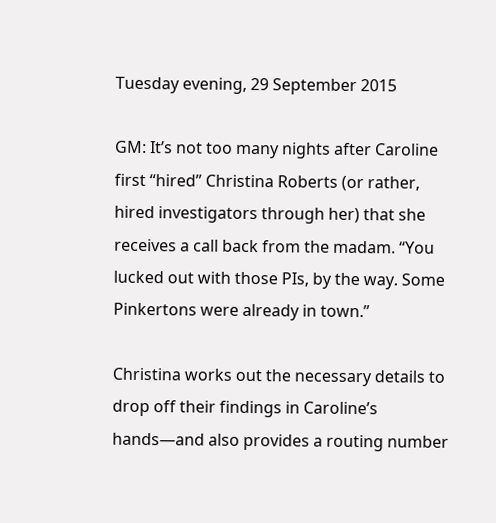Tuesday evening, 29 September 2015

GM: It’s not too many nights after Caroline first “hired” Christina Roberts (or rather, hired investigators through her) that she receives a call back from the madam. “You lucked out with those PIs, by the way. Some Pinkertons were already in town.”

Christina works out the necessary details to drop off their findings in Caroline’s hands—and also provides a routing number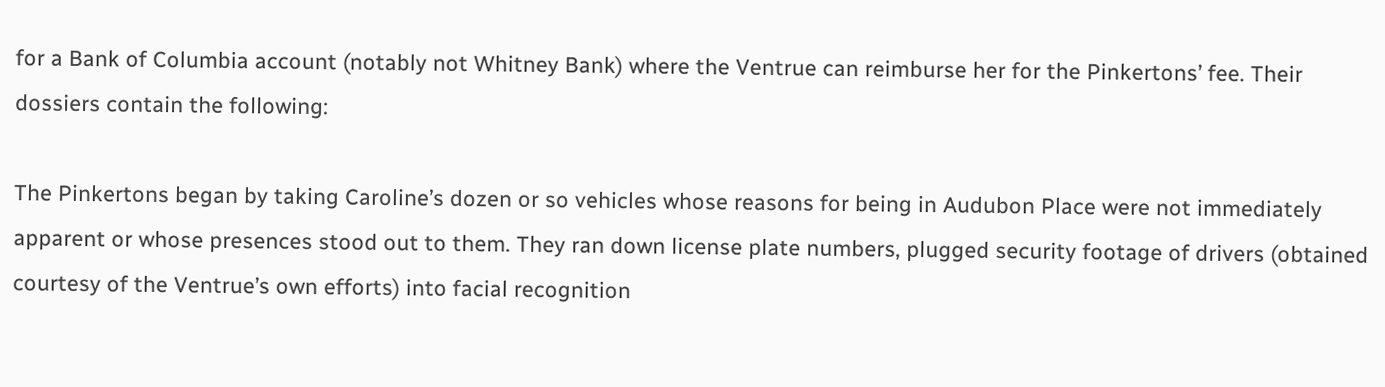for a Bank of Columbia account (notably not Whitney Bank) where the Ventrue can reimburse her for the Pinkertons’ fee. Their dossiers contain the following:

The Pinkertons began by taking Caroline’s dozen or so vehicles whose reasons for being in Audubon Place were not immediately apparent or whose presences stood out to them. They ran down license plate numbers, plugged security footage of drivers (obtained courtesy of the Ventrue’s own efforts) into facial recognition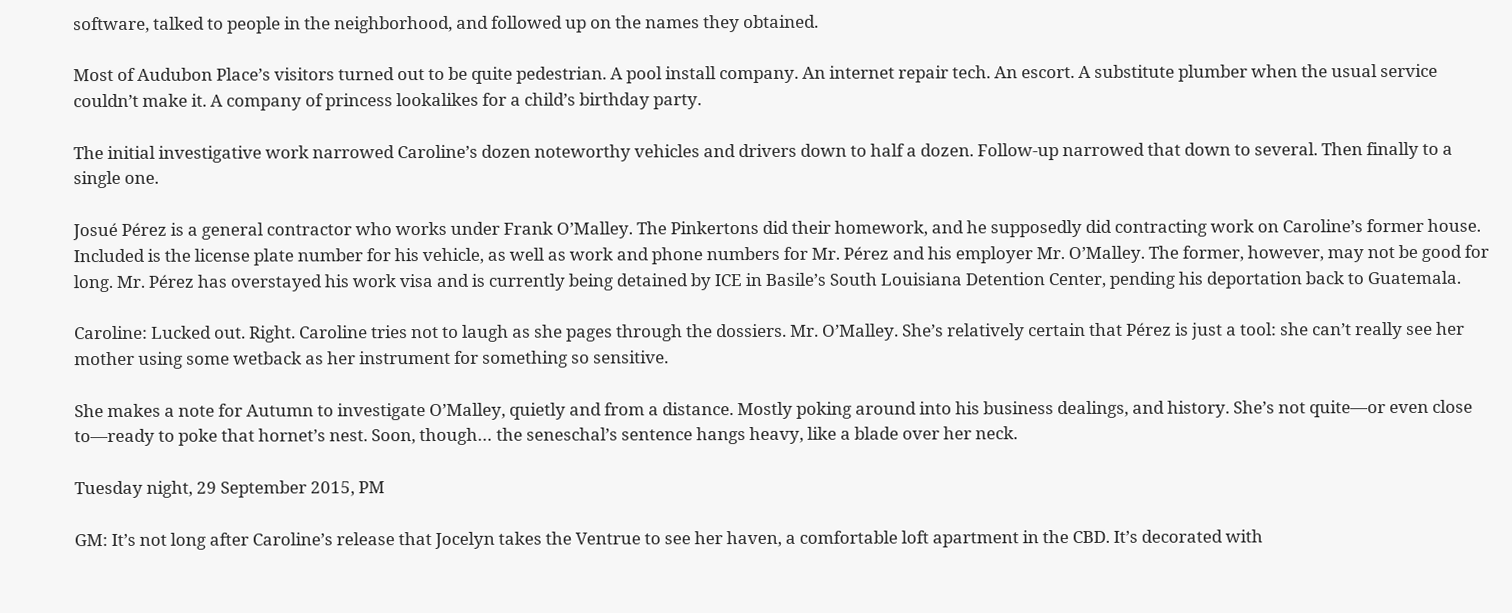software, talked to people in the neighborhood, and followed up on the names they obtained.

Most of Audubon Place’s visitors turned out to be quite pedestrian. A pool install company. An internet repair tech. An escort. A substitute plumber when the usual service couldn’t make it. A company of princess lookalikes for a child’s birthday party.

The initial investigative work narrowed Caroline’s dozen noteworthy vehicles and drivers down to half a dozen. Follow-up narrowed that down to several. Then finally to a single one.

Josué Pérez is a general contractor who works under Frank O’Malley. The Pinkertons did their homework, and he supposedly did contracting work on Caroline’s former house. Included is the license plate number for his vehicle, as well as work and phone numbers for Mr. Pérez and his employer Mr. O’Malley. The former, however, may not be good for long. Mr. Pérez has overstayed his work visa and is currently being detained by ICE in Basile’s South Louisiana Detention Center, pending his deportation back to Guatemala.

Caroline: Lucked out. Right. Caroline tries not to laugh as she pages through the dossiers. Mr. O’Malley. She’s relatively certain that Pérez is just a tool: she can’t really see her mother using some wetback as her instrument for something so sensitive.

She makes a note for Autumn to investigate O’Malley, quietly and from a distance. Mostly poking around into his business dealings, and history. She’s not quite—or even close to—ready to poke that hornet’s nest. Soon, though… the seneschal’s sentence hangs heavy, like a blade over her neck.

Tuesday night, 29 September 2015, PM

GM: It’s not long after Caroline’s release that Jocelyn takes the Ventrue to see her haven, a comfortable loft apartment in the CBD. It’s decorated with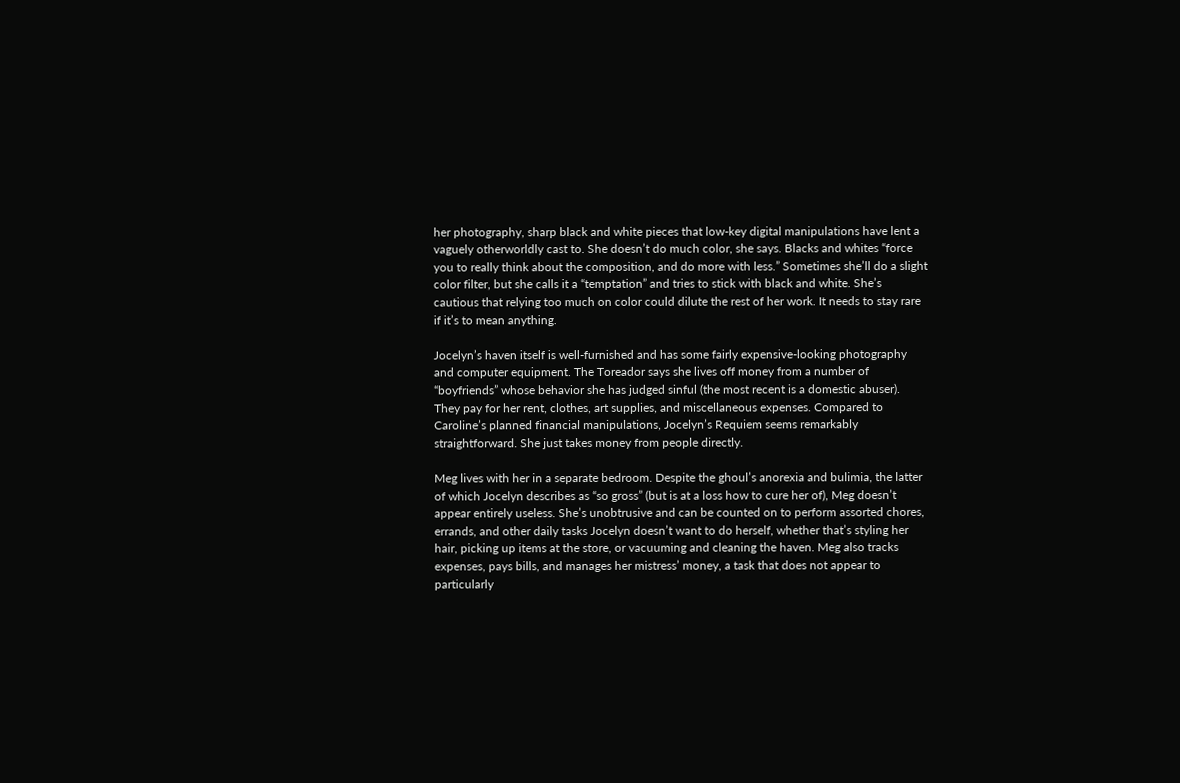her photography, sharp black and white pieces that low-key digital manipulations have lent a vaguely otherworldly cast to. She doesn’t do much color, she says. Blacks and whites “force you to really think about the composition, and do more with less.” Sometimes she’ll do a slight color filter, but she calls it a “temptation” and tries to stick with black and white. She’s cautious that relying too much on color could dilute the rest of her work. It needs to stay rare if it’s to mean anything.

Jocelyn’s haven itself is well-furnished and has some fairly expensive-looking photography and computer equipment. The Toreador says she lives off money from a number of “boyfriends” whose behavior she has judged sinful (the most recent is a domestic abuser). They pay for her rent, clothes, art supplies, and miscellaneous expenses. Compared to Caroline’s planned financial manipulations, Jocelyn’s Requiem seems remarkably straightforward. She just takes money from people directly.

Meg lives with her in a separate bedroom. Despite the ghoul’s anorexia and bulimia, the latter of which Jocelyn describes as “so gross” (but is at a loss how to cure her of), Meg doesn’t appear entirely useless. She’s unobtrusive and can be counted on to perform assorted chores, errands, and other daily tasks Jocelyn doesn’t want to do herself, whether that’s styling her hair, picking up items at the store, or vacuuming and cleaning the haven. Meg also tracks expenses, pays bills, and manages her mistress’ money, a task that does not appear to particularly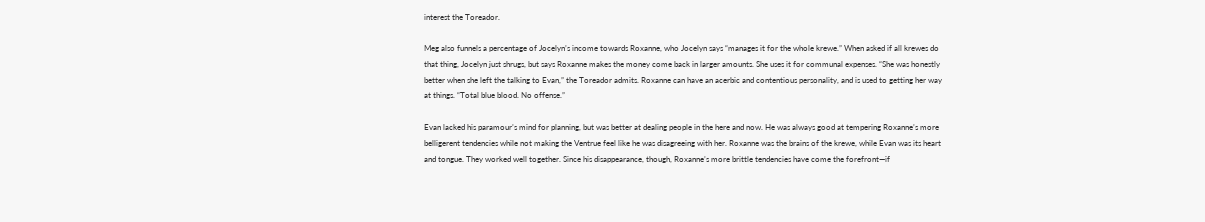interest the Toreador.

Meg also funnels a percentage of Jocelyn’s income towards Roxanne, who Jocelyn says “manages it for the whole krewe.” When asked if all krewes do that thing, Jocelyn just shrugs, but says Roxanne makes the money come back in larger amounts. She uses it for communal expenses. “She was honestly better when she left the talking to Evan,” the Toreador admits. Roxanne can have an acerbic and contentious personality, and is used to getting her way at things. “Total blue blood. No offense.”

Evan lacked his paramour’s mind for planning, but was better at dealing people in the here and now. He was always good at tempering Roxanne’s more belligerent tendencies while not making the Ventrue feel like he was disagreeing with her. Roxanne was the brains of the krewe, while Evan was its heart and tongue. They worked well together. Since his disappearance, though, Roxanne’s more brittle tendencies have come the forefront—if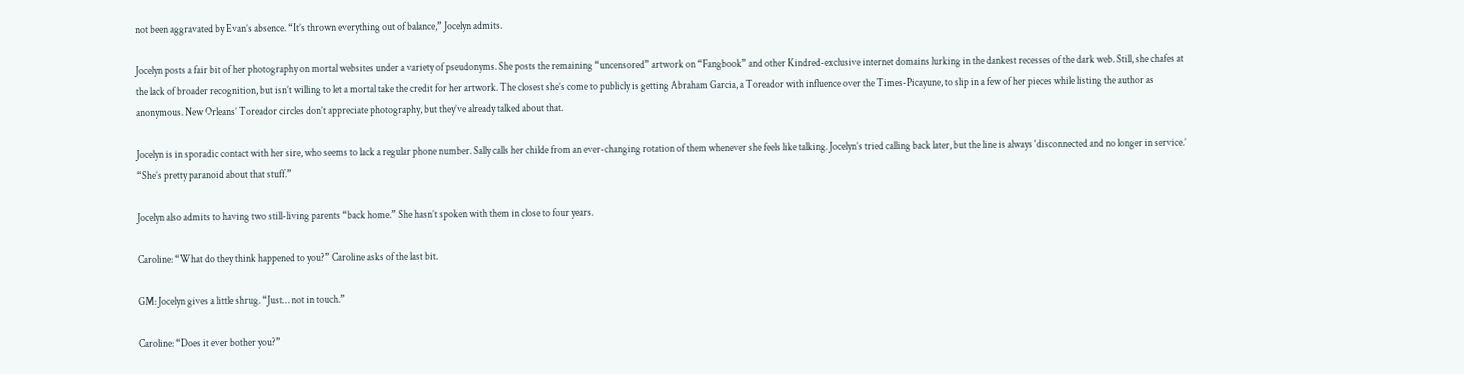not been aggravated by Evan’s absence. “It’s thrown everything out of balance,” Jocelyn admits.

Jocelyn posts a fair bit of her photography on mortal websites under a variety of pseudonyms. She posts the remaining “uncensored” artwork on “Fangbook” and other Kindred-exclusive internet domains lurking in the dankest recesses of the dark web. Still, she chafes at the lack of broader recognition, but isn’t willing to let a mortal take the credit for her artwork. The closest she’s come to publicly is getting Abraham Garcia, a Toreador with influence over the Times-Picayune, to slip in a few of her pieces while listing the author as anonymous. New Orleans’ Toreador circles don’t appreciate photography, but they’ve already talked about that.

Jocelyn is in sporadic contact with her sire, who seems to lack a regular phone number. Sally calls her childe from an ever-changing rotation of them whenever she feels like talking. Jocelyn’s tried calling back later, but the line is always ‘disconnected and no longer in service.’ “She’s pretty paranoid about that stuff.”

Jocelyn also admits to having two still-living parents “back home.” She hasn’t spoken with them in close to four years.

Caroline: “What do they think happened to you?” Caroline asks of the last bit.

GM: Jocelyn gives a little shrug. “Just… not in touch.”

Caroline: “Does it ever bother you?”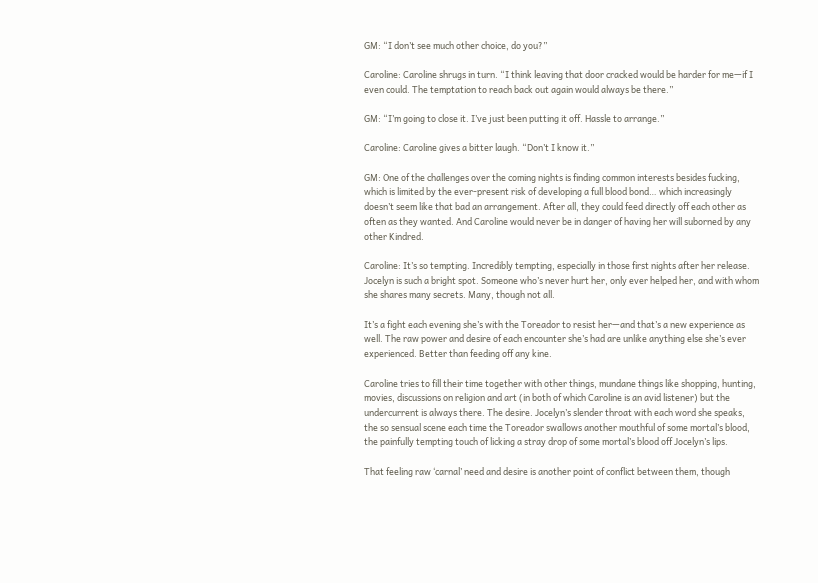GM: “I don’t see much other choice, do you?”

Caroline: Caroline shrugs in turn. “I think leaving that door cracked would be harder for me—if I even could. The temptation to reach back out again would always be there.”

GM: “I’m going to close it. I’ve just been putting it off. Hassle to arrange.”

Caroline: Caroline gives a bitter laugh. “Don’t I know it.”

GM: One of the challenges over the coming nights is finding common interests besides fucking, which is limited by the ever-present risk of developing a full blood bond… which increasingly doesn’t seem like that bad an arrangement. After all, they could feed directly off each other as often as they wanted. And Caroline would never be in danger of having her will suborned by any other Kindred.

Caroline: It’s so tempting. Incredibly tempting, especially in those first nights after her release. Jocelyn is such a bright spot. Someone who’s never hurt her, only ever helped her, and with whom she shares many secrets. Many, though not all.

It’s a fight each evening she’s with the Toreador to resist her—and that’s a new experience as well. The raw power and desire of each encounter she’s had are unlike anything else she’s ever experienced. Better than feeding off any kine.

Caroline tries to fill their time together with other things, mundane things like shopping, hunting, movies, discussions on religion and art (in both of which Caroline is an avid listener) but the undercurrent is always there. The desire. Jocelyn’s slender throat with each word she speaks, the so sensual scene each time the Toreador swallows another mouthful of some mortal’s blood, the painfully tempting touch of licking a stray drop of some mortal’s blood off Jocelyn’s lips.

That feeling raw ‘carnal’ need and desire is another point of conflict between them, though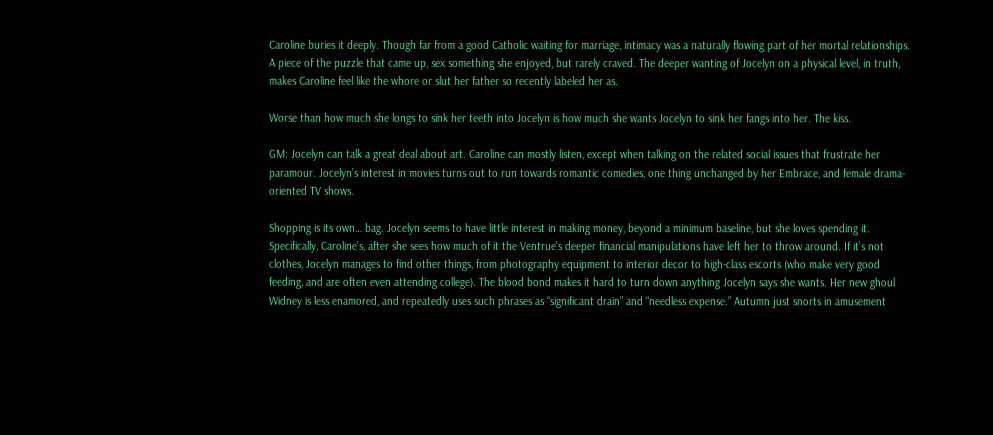Caroline buries it deeply. Though far from a good Catholic waiting for marriage, intimacy was a naturally flowing part of her mortal relationships. A piece of the puzzle that came up, sex something she enjoyed, but rarely craved. The deeper wanting of Jocelyn on a physical level, in truth, makes Caroline feel like the whore or slut her father so recently labeled her as.

Worse than how much she longs to sink her teeth into Jocelyn is how much she wants Jocelyn to sink her fangs into her. The kiss.

GM: Jocelyn can talk a great deal about art. Caroline can mostly listen, except when talking on the related social issues that frustrate her paramour. Jocelyn’s interest in movies turns out to run towards romantic comedies, one thing unchanged by her Embrace, and female drama-oriented TV shows.

Shopping is its own… bag. Jocelyn seems to have little interest in making money, beyond a minimum baseline, but she loves spending it. Specifically, Caroline’s, after she sees how much of it the Ventrue’s deeper financial manipulations have left her to throw around. If it’s not clothes, Jocelyn manages to find other things, from photography equipment to interior decor to high-class escorts (who make very good feeding, and are often even attending college). The blood bond makes it hard to turn down anything Jocelyn says she wants. Her new ghoul Widney is less enamored, and repeatedly uses such phrases as “significant drain” and “needless expense.” Autumn just snorts in amusement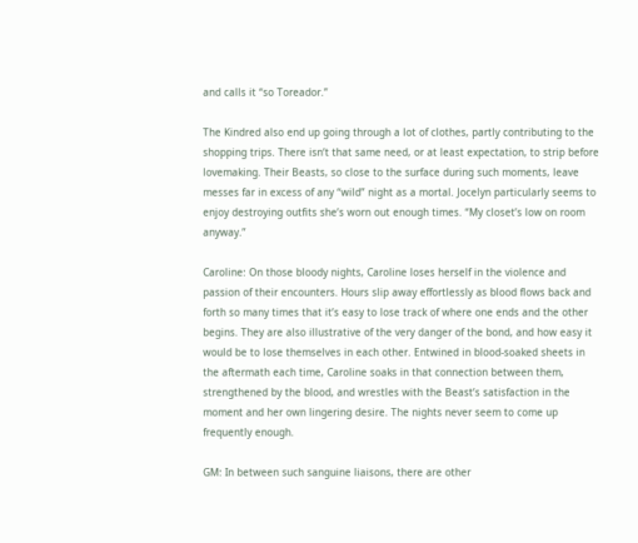and calls it “so Toreador.”

The Kindred also end up going through a lot of clothes, partly contributing to the shopping trips. There isn’t that same need, or at least expectation, to strip before lovemaking. Their Beasts, so close to the surface during such moments, leave messes far in excess of any “wild” night as a mortal. Jocelyn particularly seems to enjoy destroying outfits she’s worn out enough times. “My closet’s low on room anyway.”

Caroline: On those bloody nights, Caroline loses herself in the violence and passion of their encounters. Hours slip away effortlessly as blood flows back and forth so many times that it’s easy to lose track of where one ends and the other begins. They are also illustrative of the very danger of the bond, and how easy it would be to lose themselves in each other. Entwined in blood-soaked sheets in the aftermath each time, Caroline soaks in that connection between them, strengthened by the blood, and wrestles with the Beast’s satisfaction in the moment and her own lingering desire. The nights never seem to come up frequently enough.

GM: In between such sanguine liaisons, there are other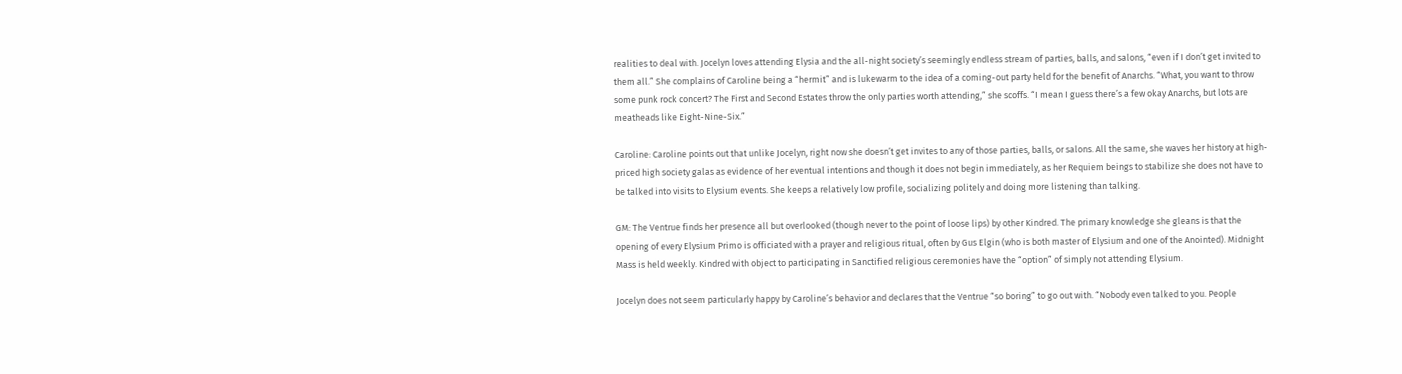realities to deal with. Jocelyn loves attending Elysia and the all-night society’s seemingly endless stream of parties, balls, and salons, “even if I don’t get invited to them all.” She complains of Caroline being a “hermit” and is lukewarm to the idea of a coming-out party held for the benefit of Anarchs. “What, you want to throw some punk rock concert? The First and Second Estates throw the only parties worth attending,” she scoffs. “I mean I guess there’s a few okay Anarchs, but lots are meatheads like Eight-Nine-Six.”

Caroline: Caroline points out that unlike Jocelyn, right now she doesn’t get invites to any of those parties, balls, or salons. All the same, she waves her history at high-priced high society galas as evidence of her eventual intentions and though it does not begin immediately, as her Requiem beings to stabilize she does not have to be talked into visits to Elysium events. She keeps a relatively low profile, socializing politely and doing more listening than talking.

GM: The Ventrue finds her presence all but overlooked (though never to the point of loose lips) by other Kindred. The primary knowledge she gleans is that the opening of every Elysium Primo is officiated with a prayer and religious ritual, often by Gus Elgin (who is both master of Elysium and one of the Anointed). Midnight Mass is held weekly. Kindred with object to participating in Sanctified religious ceremonies have the “option” of simply not attending Elysium.

Jocelyn does not seem particularly happy by Caroline’s behavior and declares that the Ventrue “so boring” to go out with. “Nobody even talked to you. People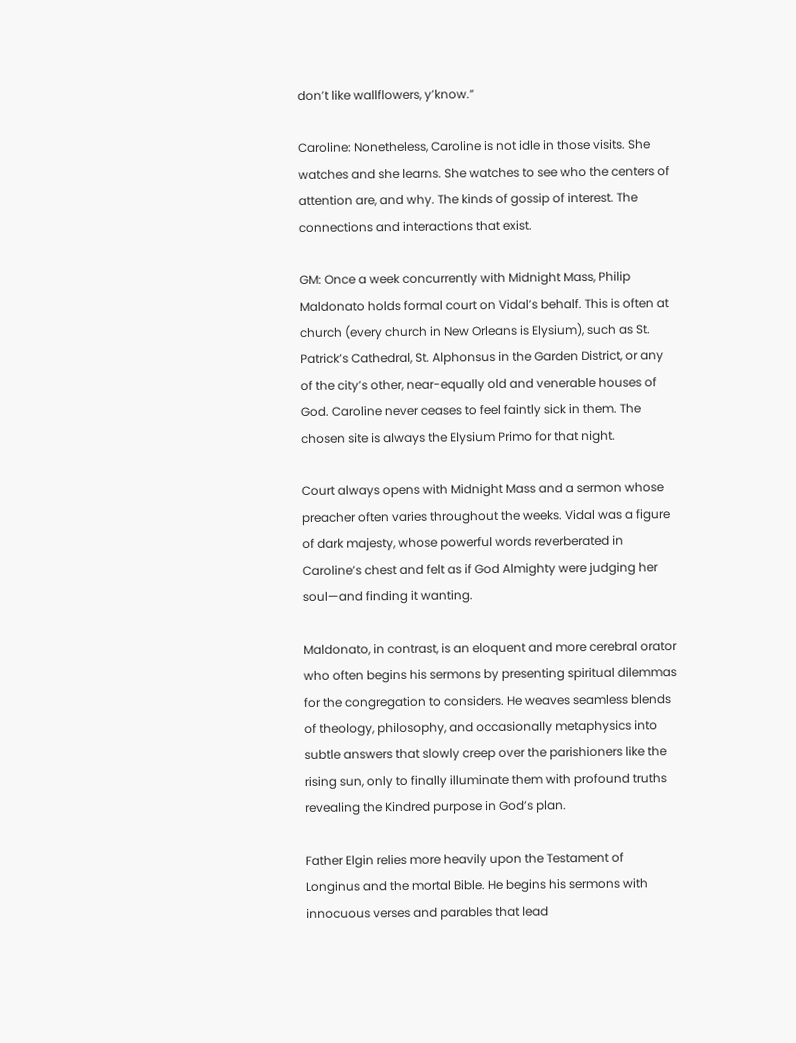don’t like wallflowers, y’know.”

Caroline: Nonetheless, Caroline is not idle in those visits. She watches and she learns. She watches to see who the centers of attention are, and why. The kinds of gossip of interest. The connections and interactions that exist.

GM: Once a week concurrently with Midnight Mass, Philip Maldonato holds formal court on Vidal’s behalf. This is often at church (every church in New Orleans is Elysium), such as St. Patrick’s Cathedral, St. Alphonsus in the Garden District, or any of the city’s other, near-equally old and venerable houses of God. Caroline never ceases to feel faintly sick in them. The chosen site is always the Elysium Primo for that night.

Court always opens with Midnight Mass and a sermon whose preacher often varies throughout the weeks. Vidal was a figure of dark majesty, whose powerful words reverberated in Caroline’s chest and felt as if God Almighty were judging her soul—and finding it wanting.

Maldonato, in contrast, is an eloquent and more cerebral orator who often begins his sermons by presenting spiritual dilemmas for the congregation to considers. He weaves seamless blends of theology, philosophy, and occasionally metaphysics into subtle answers that slowly creep over the parishioners like the rising sun, only to finally illuminate them with profound truths revealing the Kindred purpose in God’s plan.

Father Elgin relies more heavily upon the Testament of Longinus and the mortal Bible. He begins his sermons with innocuous verses and parables that lead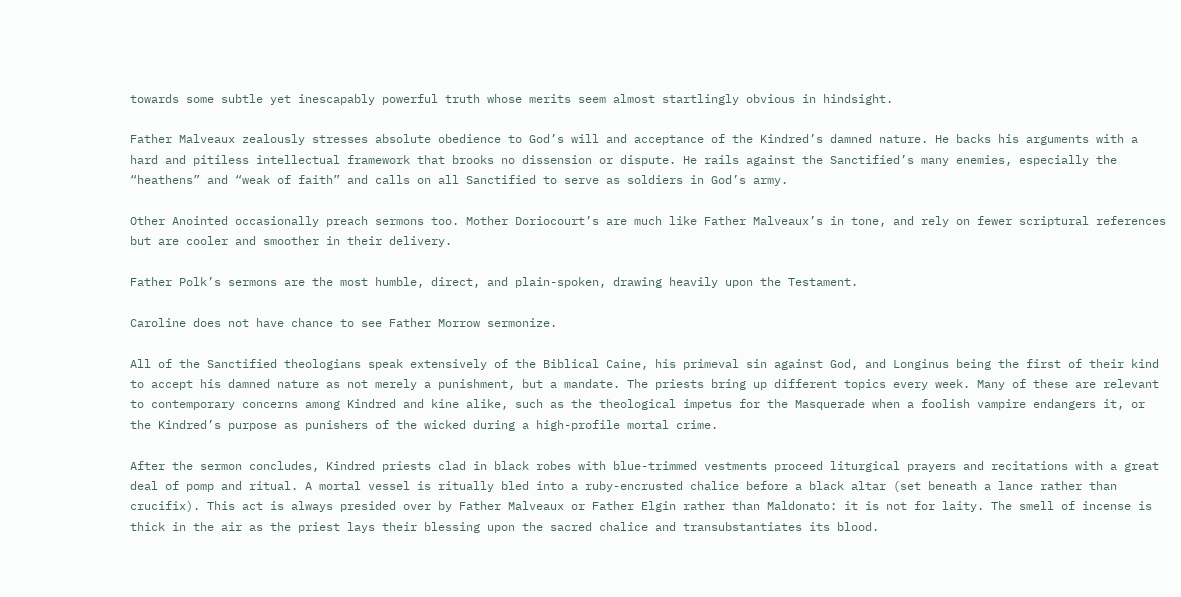towards some subtle yet inescapably powerful truth whose merits seem almost startlingly obvious in hindsight.

Father Malveaux zealously stresses absolute obedience to God’s will and acceptance of the Kindred’s damned nature. He backs his arguments with a hard and pitiless intellectual framework that brooks no dissension or dispute. He rails against the Sanctified’s many enemies, especially the “heathens” and “weak of faith” and calls on all Sanctified to serve as soldiers in God’s army.

Other Anointed occasionally preach sermons too. Mother Doriocourt’s are much like Father Malveaux’s in tone, and rely on fewer scriptural references but are cooler and smoother in their delivery.

Father Polk’s sermons are the most humble, direct, and plain-spoken, drawing heavily upon the Testament.

Caroline does not have chance to see Father Morrow sermonize.

All of the Sanctified theologians speak extensively of the Biblical Caine, his primeval sin against God, and Longinus being the first of their kind to accept his damned nature as not merely a punishment, but a mandate. The priests bring up different topics every week. Many of these are relevant to contemporary concerns among Kindred and kine alike, such as the theological impetus for the Masquerade when a foolish vampire endangers it, or the Kindred’s purpose as punishers of the wicked during a high-profile mortal crime.

After the sermon concludes, Kindred priests clad in black robes with blue-trimmed vestments proceed liturgical prayers and recitations with a great deal of pomp and ritual. A mortal vessel is ritually bled into a ruby-encrusted chalice before a black altar (set beneath a lance rather than crucifix). This act is always presided over by Father Malveaux or Father Elgin rather than Maldonato: it is not for laity. The smell of incense is thick in the air as the priest lays their blessing upon the sacred chalice and transubstantiates its blood.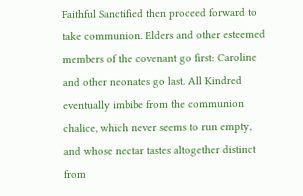Faithful Sanctified then proceed forward to take communion. Elders and other esteemed members of the covenant go first: Caroline and other neonates go last. All Kindred eventually imbibe from the communion chalice, which never seems to run empty, and whose nectar tastes altogether distinct from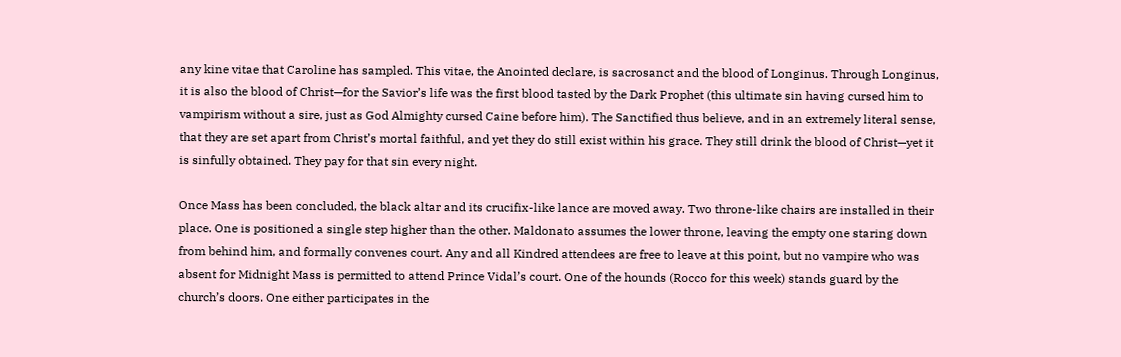any kine vitae that Caroline has sampled. This vitae, the Anointed declare, is sacrosanct and the blood of Longinus. Through Longinus, it is also the blood of Christ—for the Savior’s life was the first blood tasted by the Dark Prophet (this ultimate sin having cursed him to vampirism without a sire, just as God Almighty cursed Caine before him). The Sanctified thus believe, and in an extremely literal sense, that they are set apart from Christ’s mortal faithful, and yet they do still exist within his grace. They still drink the blood of Christ—yet it is sinfully obtained. They pay for that sin every night.

Once Mass has been concluded, the black altar and its crucifix-like lance are moved away. Two throne-like chairs are installed in their place. One is positioned a single step higher than the other. Maldonato assumes the lower throne, leaving the empty one staring down from behind him, and formally convenes court. Any and all Kindred attendees are free to leave at this point, but no vampire who was absent for Midnight Mass is permitted to attend Prince Vidal’s court. One of the hounds (Rocco for this week) stands guard by the church’s doors. One either participates in the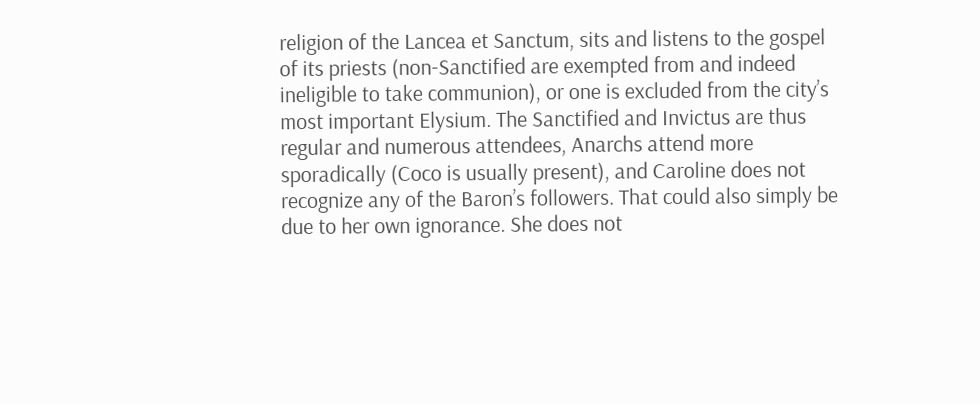religion of the Lancea et Sanctum, sits and listens to the gospel of its priests (non-Sanctified are exempted from and indeed ineligible to take communion), or one is excluded from the city’s most important Elysium. The Sanctified and Invictus are thus regular and numerous attendees, Anarchs attend more sporadically (Coco is usually present), and Caroline does not recognize any of the Baron’s followers. That could also simply be due to her own ignorance. She does not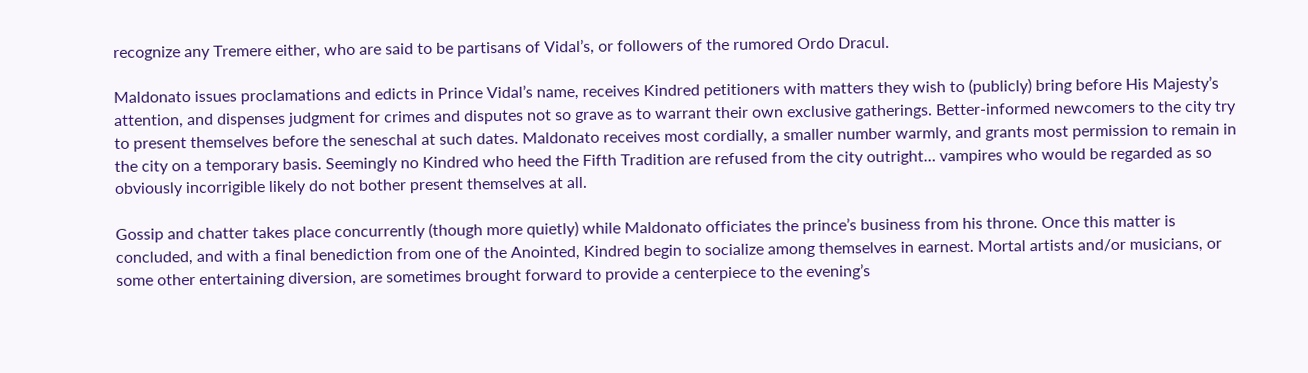recognize any Tremere either, who are said to be partisans of Vidal’s, or followers of the rumored Ordo Dracul.

Maldonato issues proclamations and edicts in Prince Vidal’s name, receives Kindred petitioners with matters they wish to (publicly) bring before His Majesty’s attention, and dispenses judgment for crimes and disputes not so grave as to warrant their own exclusive gatherings. Better-informed newcomers to the city try to present themselves before the seneschal at such dates. Maldonato receives most cordially, a smaller number warmly, and grants most permission to remain in the city on a temporary basis. Seemingly no Kindred who heed the Fifth Tradition are refused from the city outright… vampires who would be regarded as so obviously incorrigible likely do not bother present themselves at all.

Gossip and chatter takes place concurrently (though more quietly) while Maldonato officiates the prince’s business from his throne. Once this matter is concluded, and with a final benediction from one of the Anointed, Kindred begin to socialize among themselves in earnest. Mortal artists and/or musicians, or some other entertaining diversion, are sometimes brought forward to provide a centerpiece to the evening’s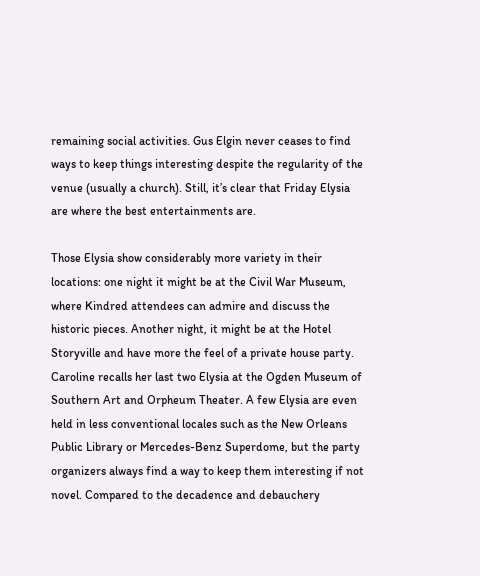remaining social activities. Gus Elgin never ceases to find ways to keep things interesting despite the regularity of the venue (usually a church). Still, it’s clear that Friday Elysia are where the best entertainments are.

Those Elysia show considerably more variety in their locations: one night it might be at the Civil War Museum, where Kindred attendees can admire and discuss the historic pieces. Another night, it might be at the Hotel Storyville and have more the feel of a private house party. Caroline recalls her last two Elysia at the Ogden Museum of Southern Art and Orpheum Theater. A few Elysia are even held in less conventional locales such as the New Orleans Public Library or Mercedes-Benz Superdome, but the party organizers always find a way to keep them interesting if not novel. Compared to the decadence and debauchery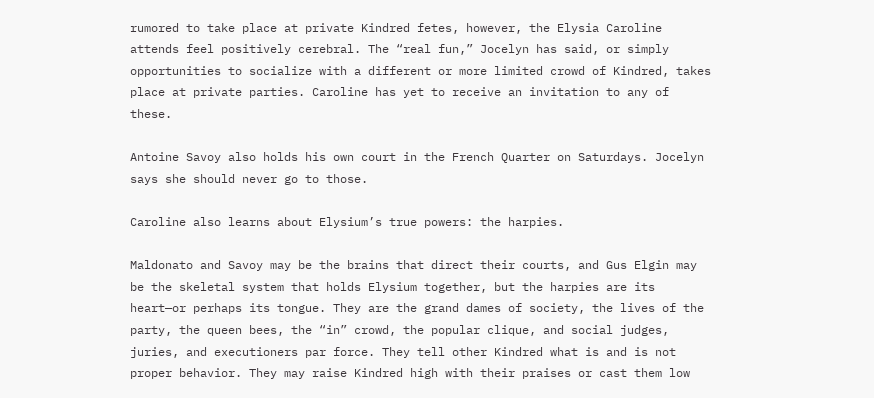rumored to take place at private Kindred fetes, however, the Elysia Caroline attends feel positively cerebral. The “real fun,” Jocelyn has said, or simply opportunities to socialize with a different or more limited crowd of Kindred, takes place at private parties. Caroline has yet to receive an invitation to any of these.

Antoine Savoy also holds his own court in the French Quarter on Saturdays. Jocelyn says she should never go to those.

Caroline also learns about Elysium’s true powers: the harpies.

Maldonato and Savoy may be the brains that direct their courts, and Gus Elgin may be the skeletal system that holds Elysium together, but the harpies are its heart—or perhaps its tongue. They are the grand dames of society, the lives of the party, the queen bees, the “in” crowd, the popular clique, and social judges, juries, and executioners par force. They tell other Kindred what is and is not proper behavior. They may raise Kindred high with their praises or cast them low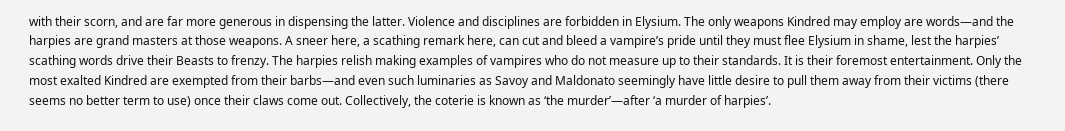with their scorn, and are far more generous in dispensing the latter. Violence and disciplines are forbidden in Elysium. The only weapons Kindred may employ are words—and the harpies are grand masters at those weapons. A sneer here, a scathing remark here, can cut and bleed a vampire’s pride until they must flee Elysium in shame, lest the harpies’ scathing words drive their Beasts to frenzy. The harpies relish making examples of vampires who do not measure up to their standards. It is their foremost entertainment. Only the most exalted Kindred are exempted from their barbs—and even such luminaries as Savoy and Maldonato seemingly have little desire to pull them away from their victims (there seems no better term to use) once their claws come out. Collectively, the coterie is known as ‘the murder’—after ‘a murder of harpies’.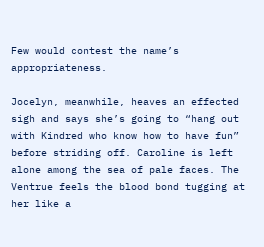Few would contest the name’s appropriateness.

Jocelyn, meanwhile, heaves an effected sigh and says she’s going to “hang out with Kindred who know how to have fun” before striding off. Caroline is left alone among the sea of pale faces. The Ventrue feels the blood bond tugging at her like a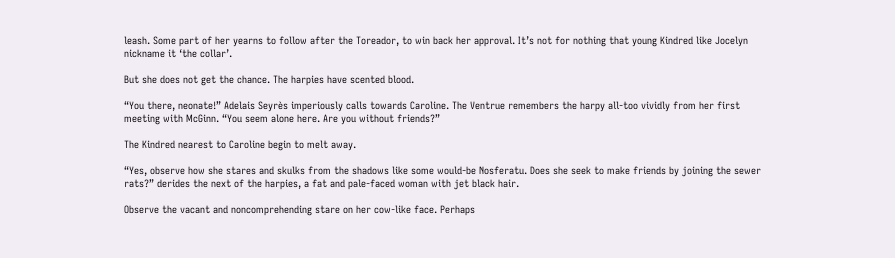leash. Some part of her yearns to follow after the Toreador, to win back her approval. It’s not for nothing that young Kindred like Jocelyn nickname it ‘the collar’.

But she does not get the chance. The harpies have scented blood.

“You there, neonate!” Adelais Seyrès imperiously calls towards Caroline. The Ventrue remembers the harpy all-too vividly from her first meeting with McGinn. “You seem alone here. Are you without friends?”

The Kindred nearest to Caroline begin to melt away.

“Yes, observe how she stares and skulks from the shadows like some would-be Nosferatu. Does she seek to make friends by joining the sewer rats?” derides the next of the harpies, a fat and pale-faced woman with jet black hair.

Observe the vacant and noncomprehending stare on her cow-like face. Perhaps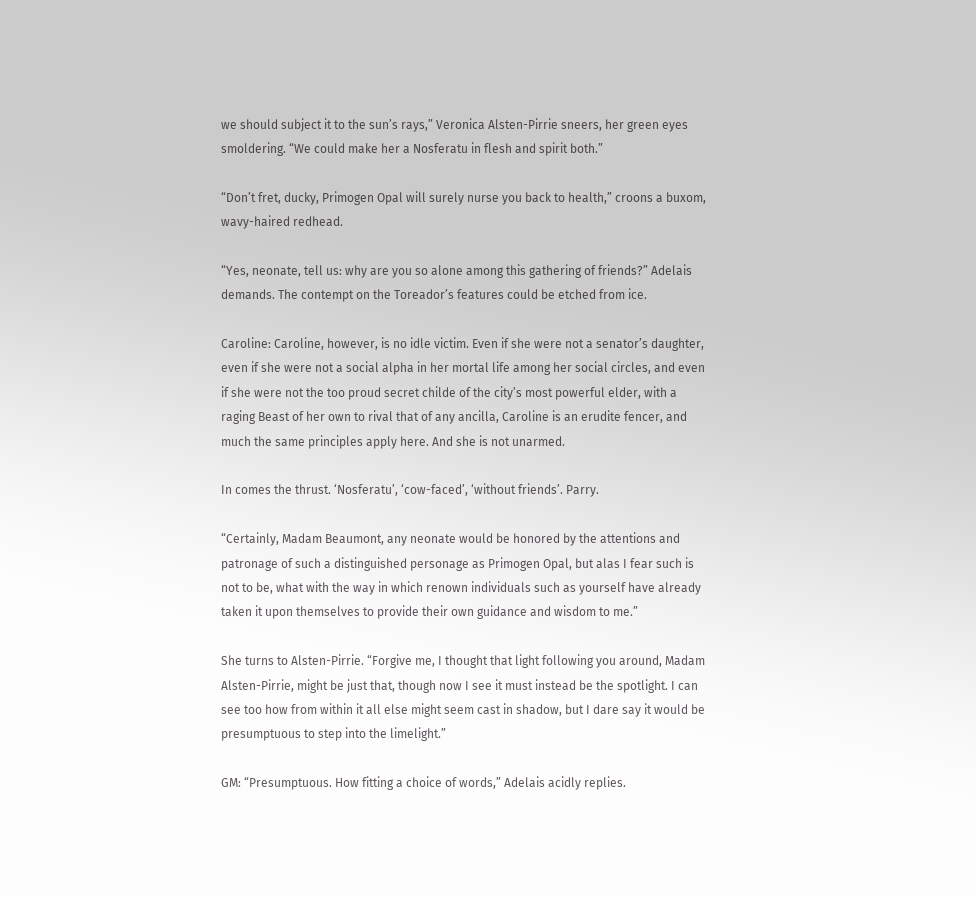we should subject it to the sun’s rays,” Veronica Alsten-Pirrie sneers, her green eyes smoldering. “We could make her a Nosferatu in flesh and spirit both.”

“Don’t fret, ducky, Primogen Opal will surely nurse you back to health,” croons a buxom, wavy-haired redhead.

“Yes, neonate, tell us: why are you so alone among this gathering of friends?” Adelais demands. The contempt on the Toreador’s features could be etched from ice.

Caroline: Caroline, however, is no idle victim. Even if she were not a senator’s daughter, even if she were not a social alpha in her mortal life among her social circles, and even if she were not the too proud secret childe of the city’s most powerful elder, with a raging Beast of her own to rival that of any ancilla, Caroline is an erudite fencer, and much the same principles apply here. And she is not unarmed.

In comes the thrust. ‘Nosferatu’, ‘cow-faced’, ‘without friends’. Parry.

“Certainly, Madam Beaumont, any neonate would be honored by the attentions and patronage of such a distinguished personage as Primogen Opal, but alas I fear such is not to be, what with the way in which renown individuals such as yourself have already taken it upon themselves to provide their own guidance and wisdom to me.”

She turns to Alsten-Pirrie. “Forgive me, I thought that light following you around, Madam Alsten-Pirrie, might be just that, though now I see it must instead be the spotlight. I can see too how from within it all else might seem cast in shadow, but I dare say it would be presumptuous to step into the limelight.”

GM: “Presumptuous. How fitting a choice of words,” Adelais acidly replies.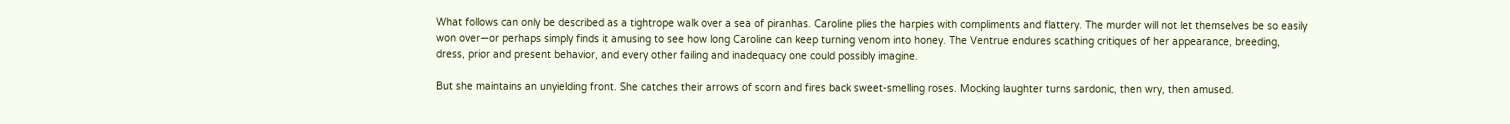What follows can only be described as a tightrope walk over a sea of piranhas. Caroline plies the harpies with compliments and flattery. The murder will not let themselves be so easily won over—or perhaps simply finds it amusing to see how long Caroline can keep turning venom into honey. The Ventrue endures scathing critiques of her appearance, breeding, dress, prior and present behavior, and every other failing and inadequacy one could possibly imagine.

But she maintains an unyielding front. She catches their arrows of scorn and fires back sweet-smelling roses. Mocking laughter turns sardonic, then wry, then amused.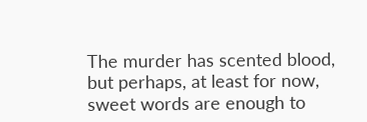The murder has scented blood, but perhaps, at least for now, sweet words are enough to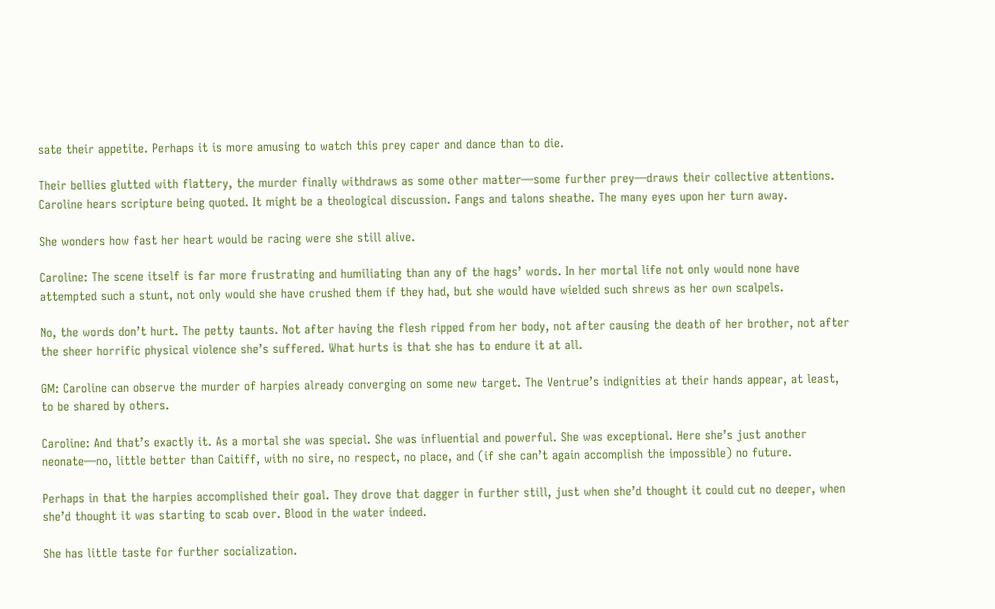sate their appetite. Perhaps it is more amusing to watch this prey caper and dance than to die.

Their bellies glutted with flattery, the murder finally withdraws as some other matter—some further prey—draws their collective attentions. Caroline hears scripture being quoted. It might be a theological discussion. Fangs and talons sheathe. The many eyes upon her turn away.

She wonders how fast her heart would be racing were she still alive.

Caroline: The scene itself is far more frustrating and humiliating than any of the hags’ words. In her mortal life not only would none have attempted such a stunt, not only would she have crushed them if they had, but she would have wielded such shrews as her own scalpels.

No, the words don’t hurt. The petty taunts. Not after having the flesh ripped from her body, not after causing the death of her brother, not after the sheer horrific physical violence she’s suffered. What hurts is that she has to endure it at all.

GM: Caroline can observe the murder of harpies already converging on some new target. The Ventrue’s indignities at their hands appear, at least, to be shared by others.

Caroline: And that’s exactly it. As a mortal she was special. She was influential and powerful. She was exceptional. Here she’s just another neonate—no, little better than Caitiff, with no sire, no respect, no place, and (if she can’t again accomplish the impossible) no future.

Perhaps in that the harpies accomplished their goal. They drove that dagger in further still, just when she’d thought it could cut no deeper, when she’d thought it was starting to scab over. Blood in the water indeed.

She has little taste for further socialization.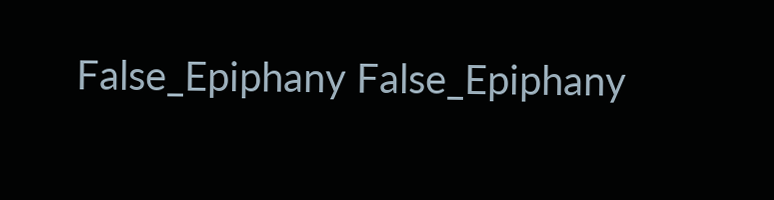False_Epiphany False_Epiphany